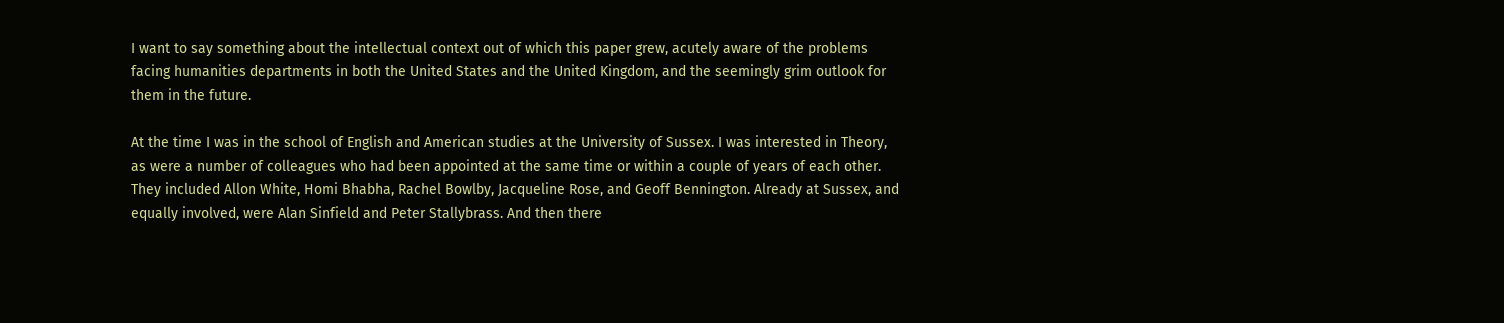I want to say something about the intellectual context out of which this paper grew, acutely aware of the problems facing humanities departments in both the United States and the United Kingdom, and the seemingly grim outlook for them in the future.

At the time I was in the school of English and American studies at the University of Sussex. I was interested in Theory, as were a number of colleagues who had been appointed at the same time or within a couple of years of each other. They included Allon White, Homi Bhabha, Rachel Bowlby, Jacqueline Rose, and Geoff Bennington. Already at Sussex, and equally involved, were Alan Sinfield and Peter Stallybrass. And then there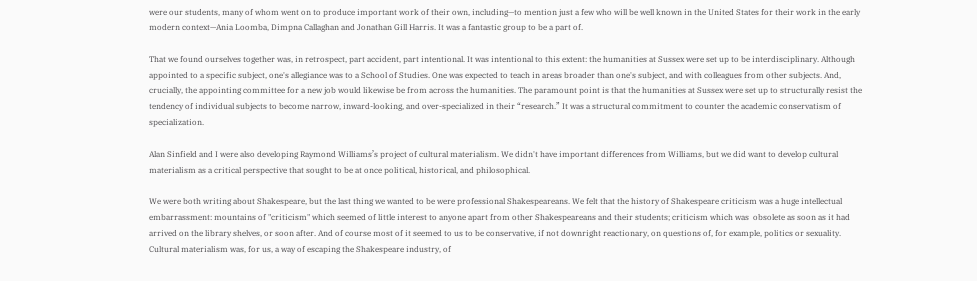were our students, many of whom went on to produce important work of their own, including—to mention just a few who will be well known in the United States for their work in the early modern context—Ania Loomba, Dimpna Callaghan and Jonathan Gill Harris. It was a fantastic group to be a part of.

That we found ourselves together was, in retrospect, part accident, part intentional. It was intentional to this extent: the humanities at Sussex were set up to be interdisciplinary. Although appointed to a specific subject, one's allegiance was to a School of Studies. One was expected to teach in areas broader than one's subject, and with colleagues from other subjects. And, crucially, the appointing committee for a new job would likewise be from across the humanities. The paramount point is that the humanities at Sussex were set up to structurally resist the tendency of individual subjects to become narrow, inward-looking, and over-specialized in their “research.” It was a structural commitment to counter the academic conservatism of specialization.

Alan Sinfield and I were also developing Raymond Williams’s project of cultural materialism. We didn't have important differences from Williams, but we did want to develop cultural materialism as a critical perspective that sought to be at once political, historical, and philosophical.

We were both writing about Shakespeare, but the last thing we wanted to be were professional Shakespeareans. We felt that the history of Shakespeare criticism was a huge intellectual embarrassment: mountains of "criticism" which seemed of little interest to anyone apart from other Shakespeareans and their students; criticism which was  obsolete as soon as it had arrived on the library shelves, or soon after. And of course most of it seemed to us to be conservative, if not downright reactionary, on questions of, for example, politics or sexuality. Cultural materialism was, for us, a way of escaping the Shakespeare industry, of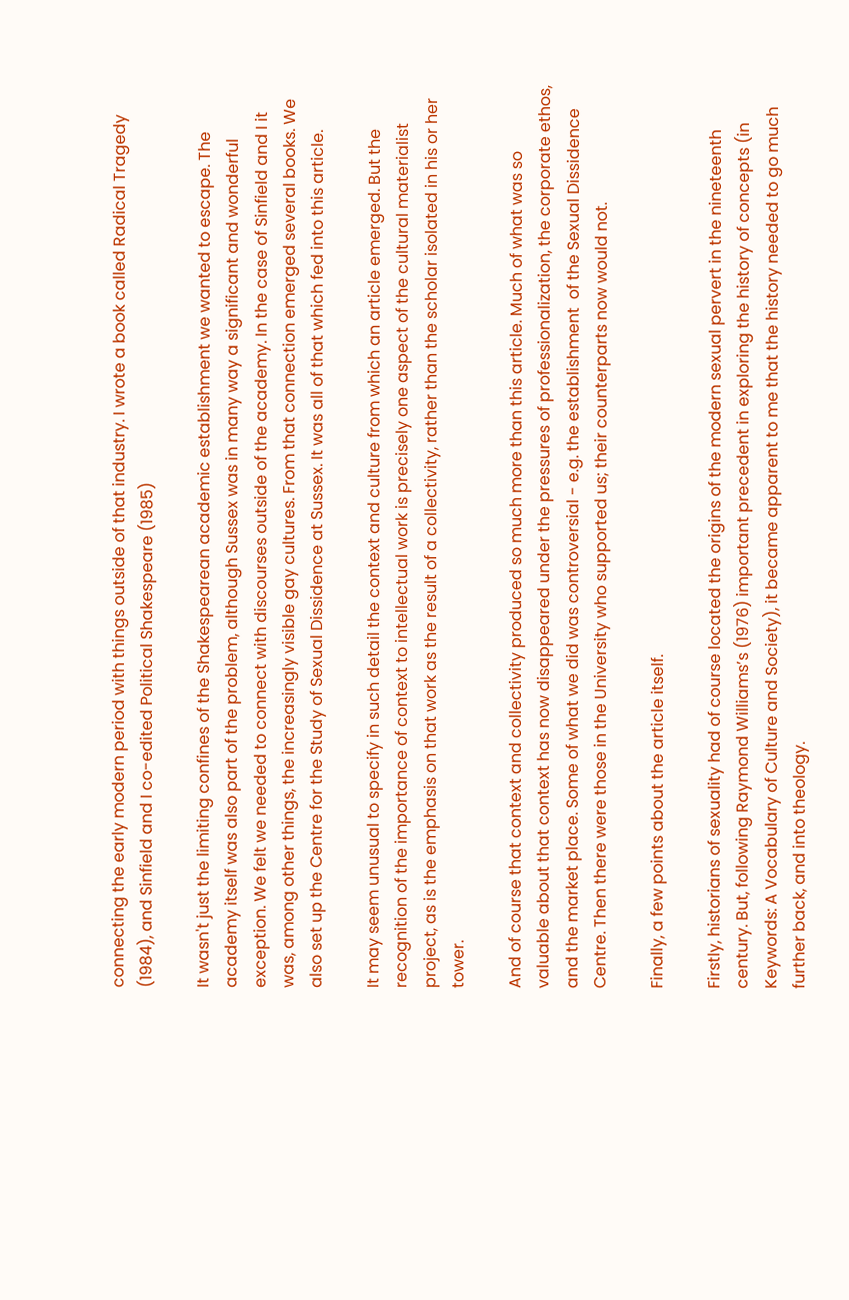connecting the early modern period with things outside of that industry. I wrote a book called Radical Tragedy (1984), and Sinfield and I co-edited Political Shakespeare (1985)

It wasn't just the limiting confines of the Shakespearean academic establishment we wanted to escape. The academy itself was also part of the problem, although Sussex was in many way a significant and wonderful exception. We felt we needed to connect with discourses outside of the academy. In the case of Sinfield and I it was, among other things, the increasingly visible gay cultures. From that connection emerged several books. We also set up the Centre for the Study of Sexual Dissidence at Sussex. It was all of that which fed into this article.

It may seem unusual to specify in such detail the context and culture from which an article emerged. But the recognition of the importance of context to intellectual work is precisely one aspect of the cultural materialist project, as is the emphasis on that work as the result of a collectivity, rather than the scholar isolated in his or her tower.

And of course that context and collectivity produced so much more than this article. Much of what was so valuable about that context has now disappeared under the pressures of professionalization, the corporate ethos, and the market place. Some of what we did was controversial - e.g. the establishment  of the Sexual Dissidence Centre. Then there were those in the University who supported us; their counterparts now would not.

Finally, a few points about the article itself.

Firstly, historians of sexuality had of course located the origins of the modern sexual pervert in the nineteenth century. But, following Raymond Williams’s (1976) important precedent in exploring the history of concepts (in Keywords: A Vocabulary of Culture and Society), it became apparent to me that the history needed to go much further back, and into theology.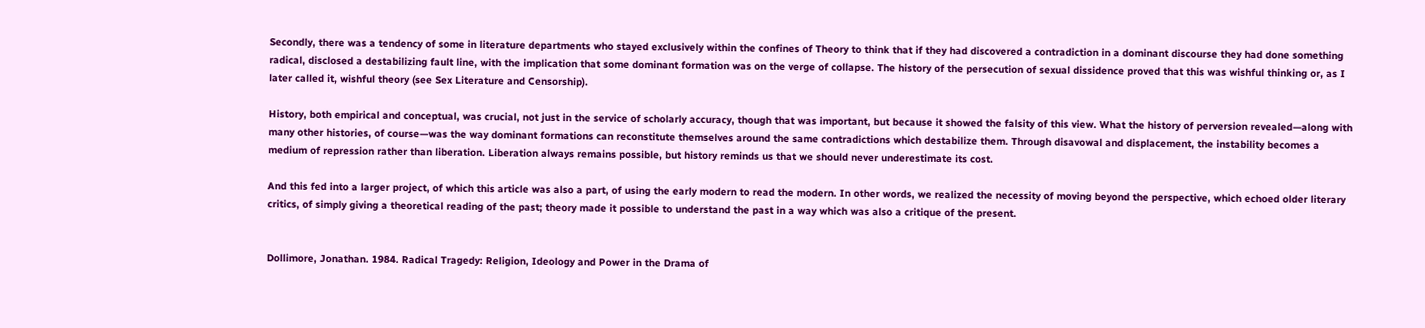Secondly, there was a tendency of some in literature departments who stayed exclusively within the confines of Theory to think that if they had discovered a contradiction in a dominant discourse they had done something radical, disclosed a destabilizing fault line, with the implication that some dominant formation was on the verge of collapse. The history of the persecution of sexual dissidence proved that this was wishful thinking or, as I later called it, wishful theory (see Sex Literature and Censorship).

History, both empirical and conceptual, was crucial, not just in the service of scholarly accuracy, though that was important, but because it showed the falsity of this view. What the history of perversion revealed—along with many other histories, of course—was the way dominant formations can reconstitute themselves around the same contradictions which destabilize them. Through disavowal and displacement, the instability becomes a medium of repression rather than liberation. Liberation always remains possible, but history reminds us that we should never underestimate its cost.

And this fed into a larger project, of which this article was also a part, of using the early modern to read the modern. In other words, we realized the necessity of moving beyond the perspective, which echoed older literary critics, of simply giving a theoretical reading of the past; theory made it possible to understand the past in a way which was also a critique of the present.


Dollimore, Jonathan. 1984. Radical Tragedy: Religion, Ideology and Power in the Drama of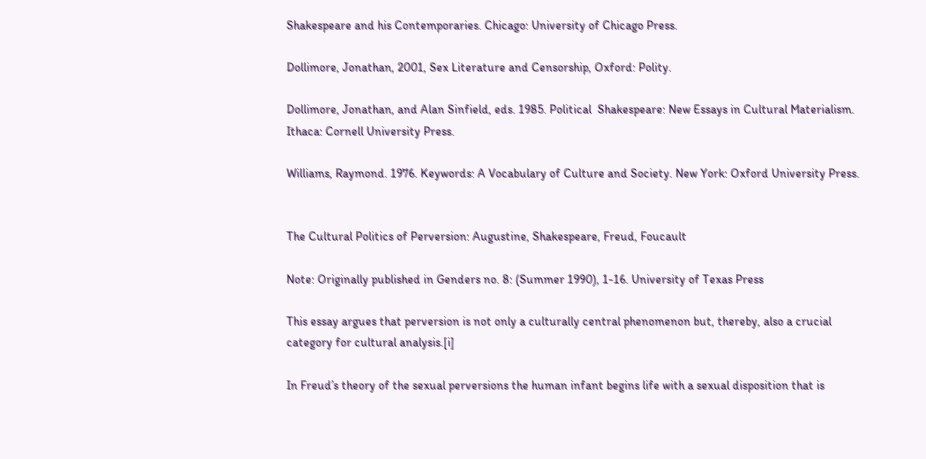Shakespeare and his Contemporaries. Chicago: University of Chicago Press.

Dollimore, Jonathan, 2001, Sex Literature and Censorship, Oxford: Polity.

Dollimore, Jonathan, and Alan Sinfield, eds. 1985. Political  Shakespeare: New Essays in Cultural Materialism. Ithaca: Cornell University Press.

Williams, Raymond. 1976. Keywords: A Vocabulary of Culture and Society. New York: Oxford University Press.


The Cultural Politics of Perversion: Augustine, Shakespeare, Freud, Foucault

Note: Originally published in Genders no. 8: (Summer 1990), 1-16. University of Texas Press

This essay argues that perversion is not only a culturally central phenomenon but, thereby, also a crucial category for cultural analysis.[i]

In Freud’s theory of the sexual perversions the human infant begins life with a sexual disposition that is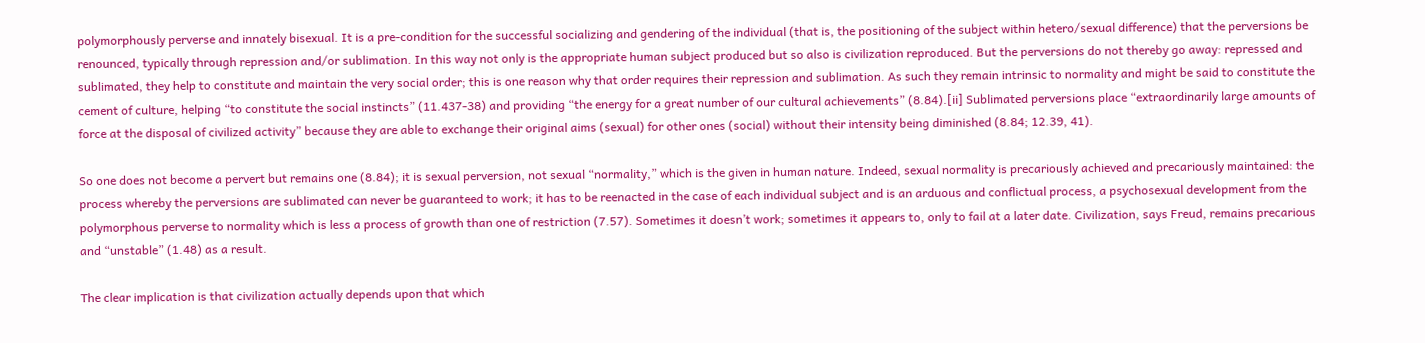polymorphously perverse and innately bisexual. It is a pre-condition for the successful socializing and gendering of the individual (that is, the positioning of the subject within hetero/sexual difference) that the perversions be renounced, typically through repression and/or sublimation. In this way not only is the appropriate human subject produced but so also is civilization reproduced. But the perversions do not thereby go away: repressed and sublimated, they help to constitute and maintain the very social order; this is one reason why that order requires their repression and sublimation. As such they remain intrinsic to normality and might be said to constitute the cement of culture, helping “to constitute the social instincts” (11.437-38) and providing “the energy for a great number of our cultural achievements” (8.84).[ii] Sublimated perversions place “extraordinarily large amounts of force at the disposal of civilized activity” because they are able to exchange their original aims (sexual) for other ones (social) without their intensity being diminished (8.84; 12.39, 41).

So one does not become a pervert but remains one (8.84); it is sexual perversion, not sexual “normality,” which is the given in human nature. Indeed, sexual normality is precariously achieved and precariously maintained: the process whereby the perversions are sublimated can never be guaranteed to work; it has to be reenacted in the case of each individual subject and is an arduous and conflictual process, a psychosexual development from the polymorphous perverse to normality which is less a process of growth than one of restriction (7.57). Sometimes it doesn’t work; sometimes it appears to, only to fail at a later date. Civilization, says Freud, remains precarious and “unstable” (1.48) as a result.

The clear implication is that civilization actually depends upon that which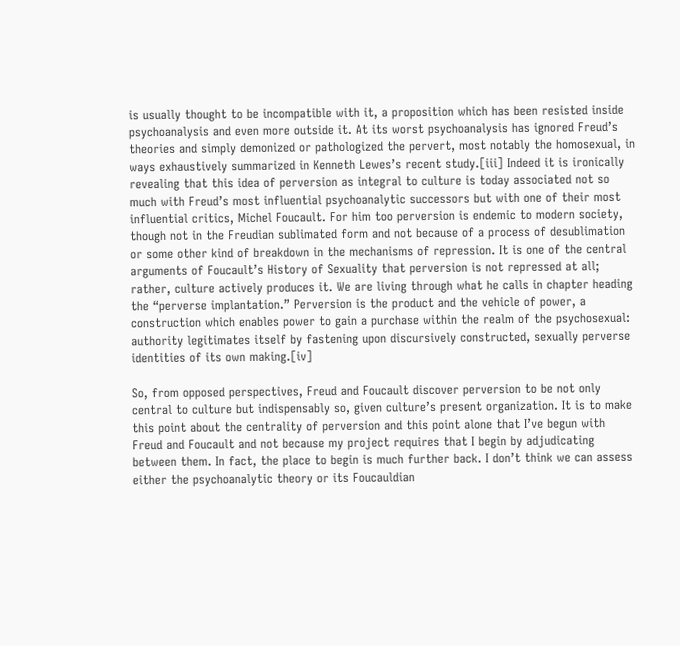is usually thought to be incompatible with it, a proposition which has been resisted inside psychoanalysis and even more outside it. At its worst psychoanalysis has ignored Freud’s theories and simply demonized or pathologized the pervert, most notably the homosexual, in ways exhaustively summarized in Kenneth Lewes’s recent study.[iii] Indeed it is ironically revealing that this idea of perversion as integral to culture is today associated not so much with Freud’s most influential psychoanalytic successors but with one of their most influential critics, Michel Foucault. For him too perversion is endemic to modern society, though not in the Freudian sublimated form and not because of a process of desublimation or some other kind of breakdown in the mechanisms of repression. It is one of the central arguments of Foucault’s History of Sexuality that perversion is not repressed at all; rather, culture actively produces it. We are living through what he calls in chapter heading the “perverse implantation.” Perversion is the product and the vehicle of power, a construction which enables power to gain a purchase within the realm of the psychosexual: authority legitimates itself by fastening upon discursively constructed, sexually perverse identities of its own making.[iv]

So, from opposed perspectives, Freud and Foucault discover perversion to be not only central to culture but indispensably so, given culture’s present organization. It is to make this point about the centrality of perversion and this point alone that I’ve begun with Freud and Foucault and not because my project requires that I begin by adjudicating between them. In fact, the place to begin is much further back. I don’t think we can assess either the psychoanalytic theory or its Foucauldian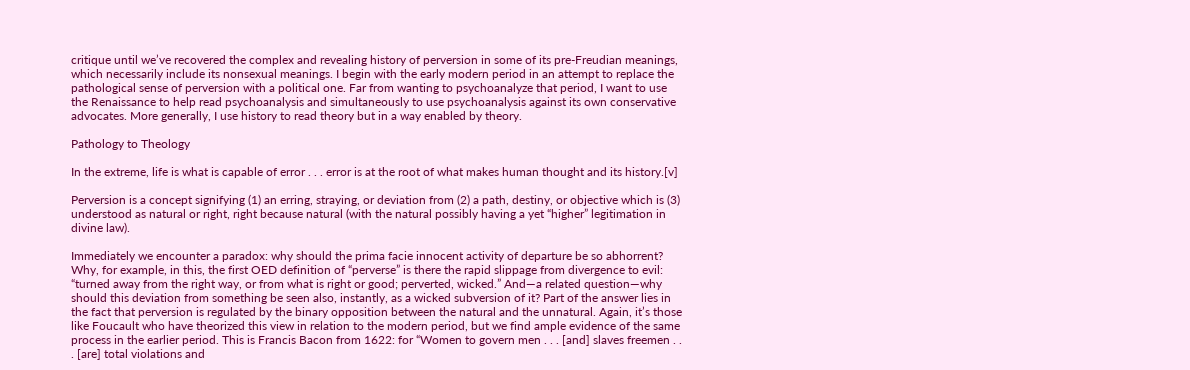critique until we’ve recovered the complex and revealing history of perversion in some of its pre-Freudian meanings, which necessarily include its nonsexual meanings. I begin with the early modern period in an attempt to replace the pathological sense of perversion with a political one. Far from wanting to psychoanalyze that period, I want to use the Renaissance to help read psychoanalysis and simultaneously to use psychoanalysis against its own conservative advocates. More generally, I use history to read theory but in a way enabled by theory.

Pathology to Theology

In the extreme, life is what is capable of error . . . error is at the root of what makes human thought and its history.[v]

Perversion is a concept signifying (1) an erring, straying, or deviation from (2) a path, destiny, or objective which is (3) understood as natural or right, right because natural (with the natural possibly having a yet “higher” legitimation in divine law).

Immediately we encounter a paradox: why should the prima facie innocent activity of departure be so abhorrent? Why, for example, in this, the first OED definition of “perverse” is there the rapid slippage from divergence to evil: “turned away from the right way, or from what is right or good; perverted, wicked.” And—a related question—why should this deviation from something be seen also, instantly, as a wicked subversion of it? Part of the answer lies in the fact that perversion is regulated by the binary opposition between the natural and the unnatural. Again, it’s those like Foucault who have theorized this view in relation to the modern period, but we find ample evidence of the same process in the earlier period. This is Francis Bacon from 1622: for “Women to govern men . . . [and] slaves freemen . . . [are] total violations and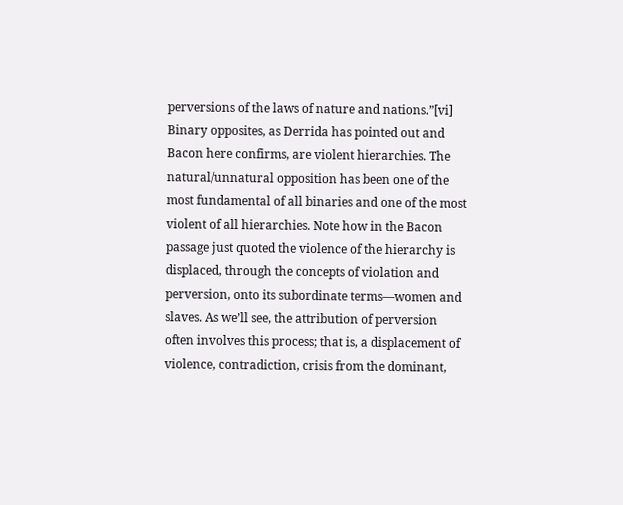perversions of the laws of nature and nations.”[vi] Binary opposites, as Derrida has pointed out and Bacon here confirms, are violent hierarchies. The natural/unnatural opposition has been one of the most fundamental of all binaries and one of the most violent of all hierarchies. Note how in the Bacon passage just quoted the violence of the hierarchy is displaced, through the concepts of violation and perversion, onto its subordinate terms—women and slaves. As we’ll see, the attribution of perversion often involves this process; that is, a displacement of violence, contradiction, crisis from the dominant,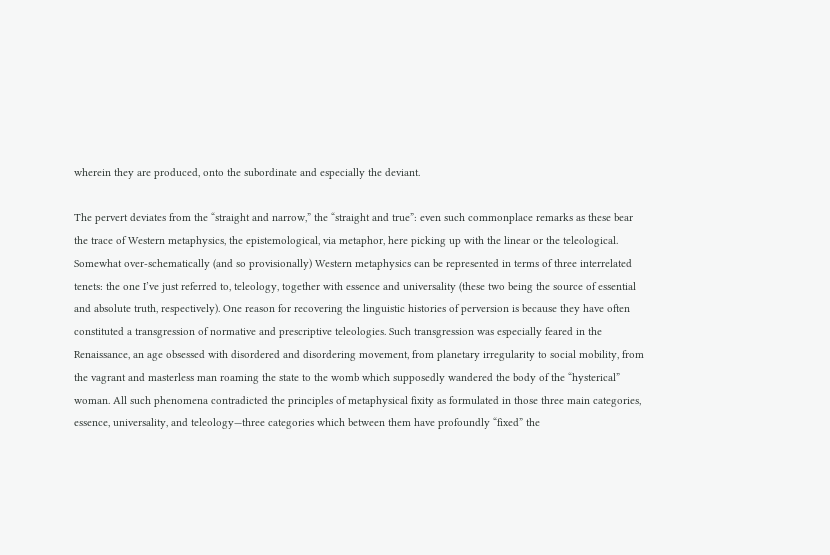wherein they are produced, onto the subordinate and especially the deviant.

The pervert deviates from the “straight and narrow,” the “straight and true”: even such commonplace remarks as these bear the trace of Western metaphysics, the epistemological, via metaphor, here picking up with the linear or the teleological. Somewhat over-schematically (and so provisionally) Western metaphysics can be represented in terms of three interrelated tenets: the one I’ve just referred to, teleology, together with essence and universality (these two being the source of essential and absolute truth, respectively). One reason for recovering the linguistic histories of perversion is because they have often constituted a transgression of normative and prescriptive teleologies. Such transgression was especially feared in the Renaissance, an age obsessed with disordered and disordering movement, from planetary irregularity to social mobility, from the vagrant and masterless man roaming the state to the womb which supposedly wandered the body of the “hysterical” woman. All such phenomena contradicted the principles of metaphysical fixity as formulated in those three main categories, essence, universality, and teleology—three categories which between them have profoundly “fixed” the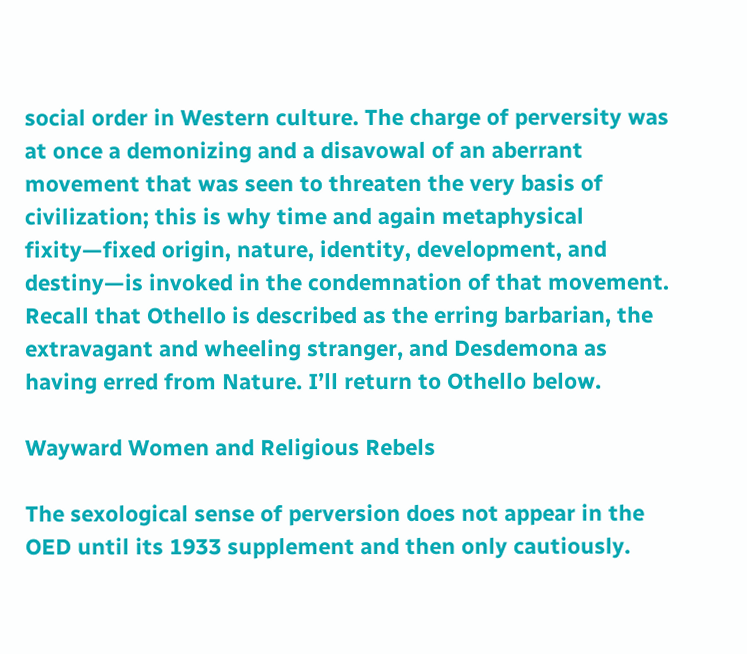social order in Western culture. The charge of perversity was at once a demonizing and a disavowal of an aberrant movement that was seen to threaten the very basis of civilization; this is why time and again metaphysical fixity—fixed origin, nature, identity, development, and destiny—is invoked in the condemnation of that movement. Recall that Othello is described as the erring barbarian, the extravagant and wheeling stranger, and Desdemona as having erred from Nature. I’ll return to Othello below.

Wayward Women and Religious Rebels

The sexological sense of perversion does not appear in the OED until its 1933 supplement and then only cautiously.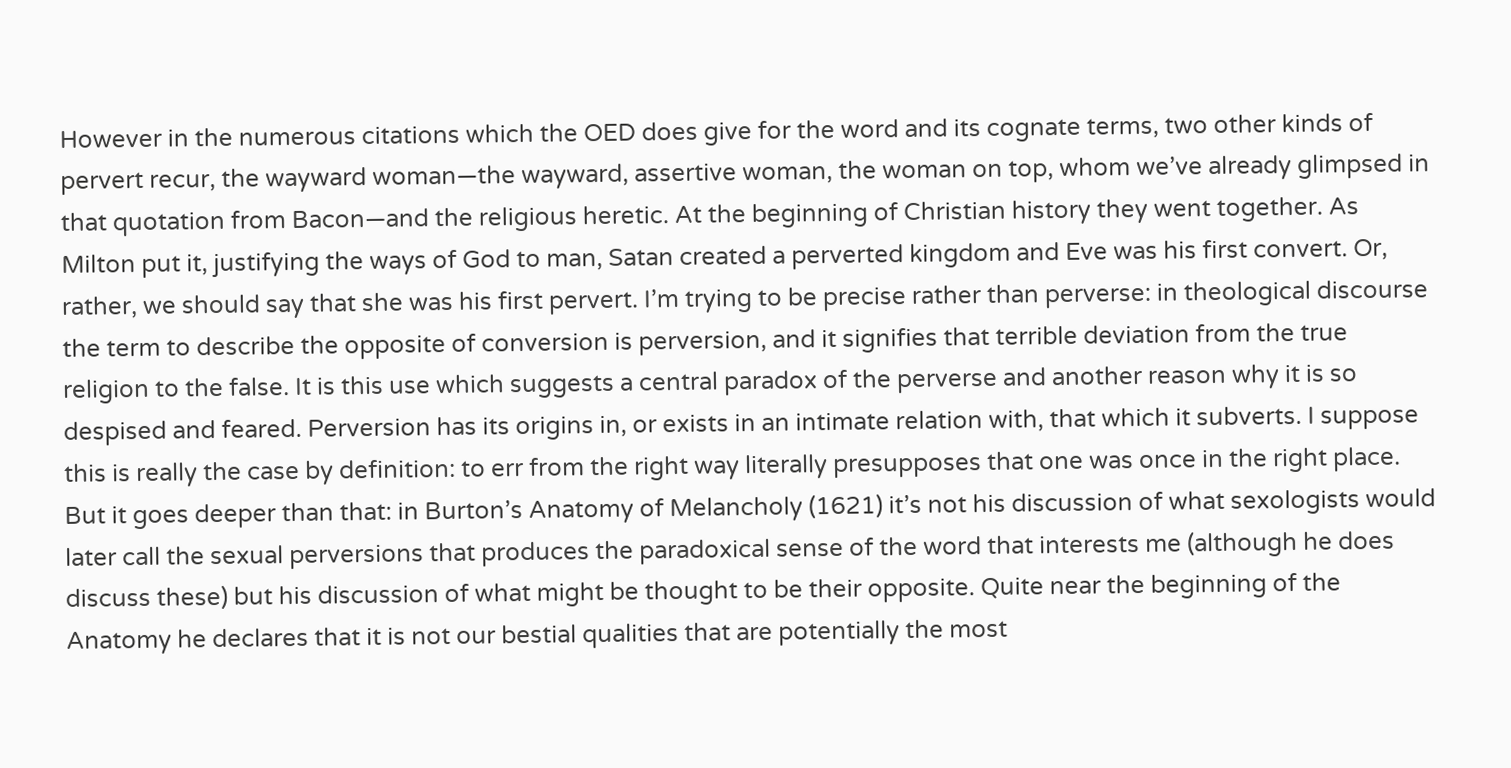However in the numerous citations which the OED does give for the word and its cognate terms, two other kinds of pervert recur, the wayward woman—the wayward, assertive woman, the woman on top, whom we’ve already glimpsed in that quotation from Bacon—and the religious heretic. At the beginning of Christian history they went together. As Milton put it, justifying the ways of God to man, Satan created a perverted kingdom and Eve was his first convert. Or, rather, we should say that she was his first pervert. I’m trying to be precise rather than perverse: in theological discourse the term to describe the opposite of conversion is perversion, and it signifies that terrible deviation from the true religion to the false. It is this use which suggests a central paradox of the perverse and another reason why it is so despised and feared. Perversion has its origins in, or exists in an intimate relation with, that which it subverts. I suppose this is really the case by definition: to err from the right way literally presupposes that one was once in the right place. But it goes deeper than that: in Burton’s Anatomy of Melancholy (1621) it’s not his discussion of what sexologists would later call the sexual perversions that produces the paradoxical sense of the word that interests me (although he does discuss these) but his discussion of what might be thought to be their opposite. Quite near the beginning of the Anatomy he declares that it is not our bestial qualities that are potentially the most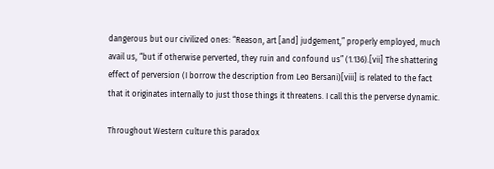dangerous but our civilized ones: “Reason, art [and] judgement,” properly employed, much avail us, “but if otherwise perverted, they ruin and confound us” (1.136).[vii] The shattering effect of perversion (I borrow the description from Leo Bersani)[viii] is related to the fact that it originates internally to just those things it threatens. I call this the perverse dynamic.

Throughout Western culture this paradox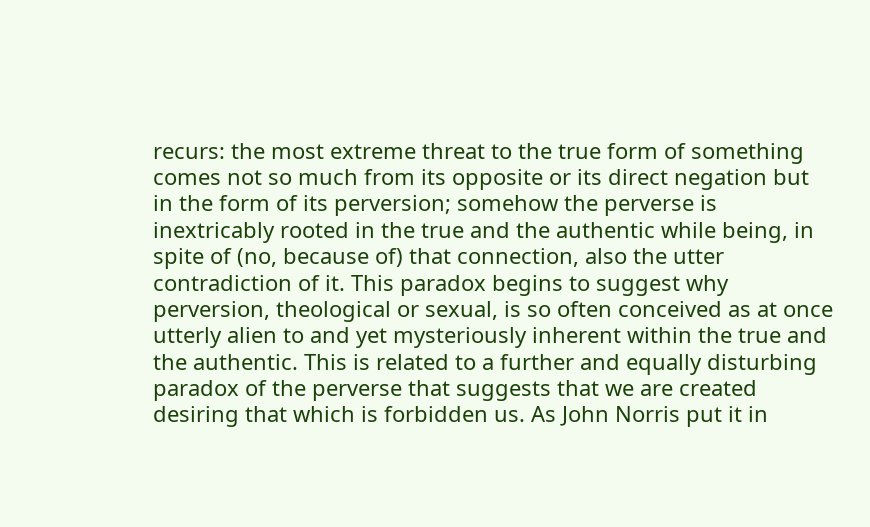recurs: the most extreme threat to the true form of something comes not so much from its opposite or its direct negation but in the form of its perversion; somehow the perverse is inextricably rooted in the true and the authentic while being, in spite of (no, because of) that connection, also the utter contradiction of it. This paradox begins to suggest why perversion, theological or sexual, is so often conceived as at once utterly alien to and yet mysteriously inherent within the true and the authentic. This is related to a further and equally disturbing paradox of the perverse that suggests that we are created desiring that which is forbidden us. As John Norris put it in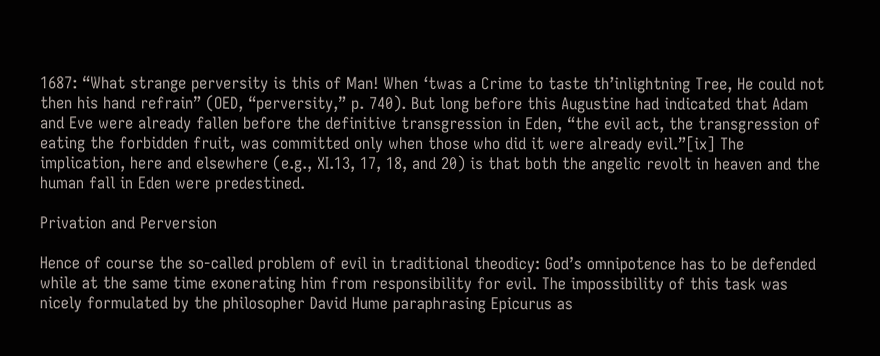1687: “What strange perversity is this of Man! When ‘twas a Crime to taste th’inlightning Tree, He could not then his hand refrain” (OED, “perversity,” p. 740). But long before this Augustine had indicated that Adam and Eve were already fallen before the definitive transgression in Eden, “the evil act, the transgression of eating the forbidden fruit, was committed only when those who did it were already evil.”[ix] The implication, here and elsewhere (e.g., XI.13, 17, 18, and 20) is that both the angelic revolt in heaven and the human fall in Eden were predestined.

Privation and Perversion

Hence of course the so-called problem of evil in traditional theodicy: God’s omnipotence has to be defended while at the same time exonerating him from responsibility for evil. The impossibility of this task was nicely formulated by the philosopher David Hume paraphrasing Epicurus as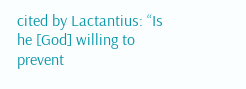cited by Lactantius: “Is he [God] willing to prevent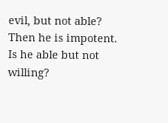evil, but not able? Then he is impotent. Is he able but not willing?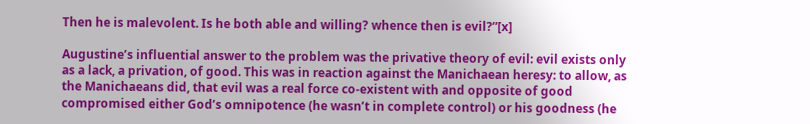Then he is malevolent. Is he both able and willing? whence then is evil?”[x]

Augustine’s influential answer to the problem was the privative theory of evil: evil exists only as a lack, a privation, of good. This was in reaction against the Manichaean heresy: to allow, as the Manichaeans did, that evil was a real force co-existent with and opposite of good compromised either God’s omnipotence (he wasn’t in complete control) or his goodness (he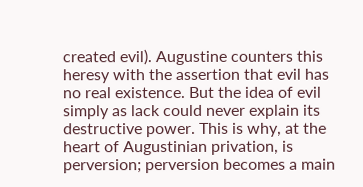created evil). Augustine counters this heresy with the assertion that evil has no real existence. But the idea of evil simply as lack could never explain its destructive power. This is why, at the heart of Augustinian privation, is perversion; perversion becomes a main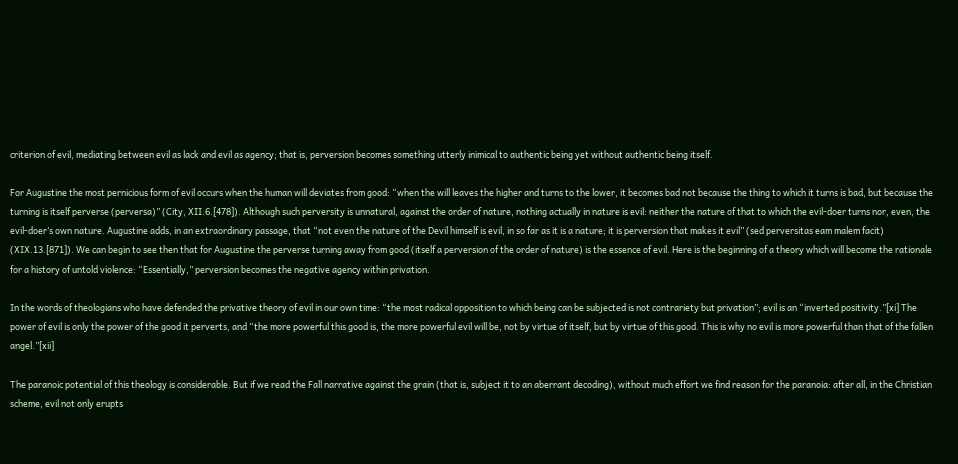criterion of evil, mediating between evil as lack and evil as agency; that is, perversion becomes something utterly inimical to authentic being yet without authentic being itself.

For Augustine the most pernicious form of evil occurs when the human will deviates from good: “when the will leaves the higher and turns to the lower, it becomes bad not because the thing to which it turns is bad, but because the turning is itself perverse (perversa)” (City, XII.6.[478]). Although such perversity is unnatural, against the order of nature, nothing actually in nature is evil: neither the nature of that to which the evil-doer turns nor, even, the evil-doer’s own nature. Augustine adds, in an extraordinary passage, that “not even the nature of the Devil himself is evil, in so far as it is a nature; it is perversion that makes it evil” (sed perversitas eam malem facit) (XIX.13.[871]). We can begin to see then that for Augustine the perverse turning away from good (itself a perversion of the order of nature) is the essence of evil. Here is the beginning of a theory which will become the rationale for a history of untold violence: “Essentially,” perversion becomes the negative agency within privation.

In the words of theologians who have defended the privative theory of evil in our own time: “the most radical opposition to which being can be subjected is not contrariety but privation”; evil is an “inverted positivity.”[xi] The power of evil is only the power of the good it perverts, and “the more powerful this good is, the more powerful evil will be, not by virtue of itself, but by virtue of this good. This is why no evil is more powerful than that of the fallen angel.”[xii]

The paranoic potential of this theology is considerable. But if we read the Fall narrative against the grain (that is, subject it to an aberrant decoding), without much effort we find reason for the paranoia: after all, in the Christian scheme, evil not only erupts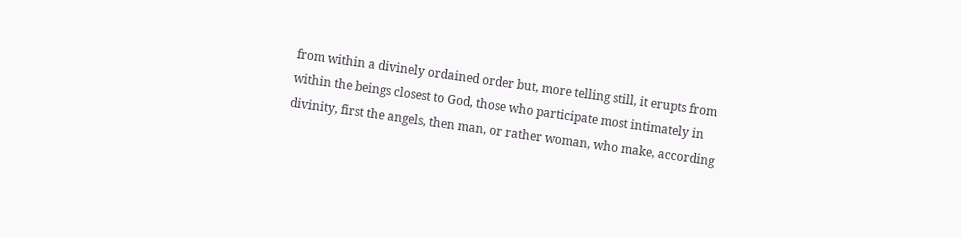from within a divinely ordained order but, more telling still, it erupts from within the beings closest to God, those who participate most intimately in divinity, first the angels, then man, or rather woman, who make, according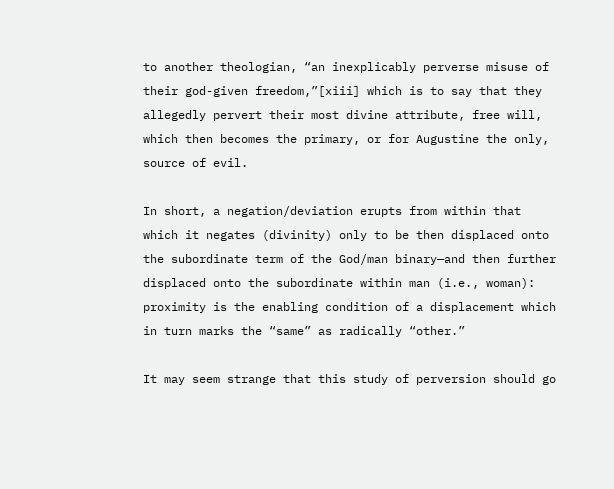to another theologian, “an inexplicably perverse misuse of their god-given freedom,”[xiii] which is to say that they allegedly pervert their most divine attribute, free will, which then becomes the primary, or for Augustine the only, source of evil.

In short, a negation/deviation erupts from within that which it negates (divinity) only to be then displaced onto the subordinate term of the God/man binary—and then further displaced onto the subordinate within man (i.e., woman): proximity is the enabling condition of a displacement which in turn marks the “same” as radically “other.”

It may seem strange that this study of perversion should go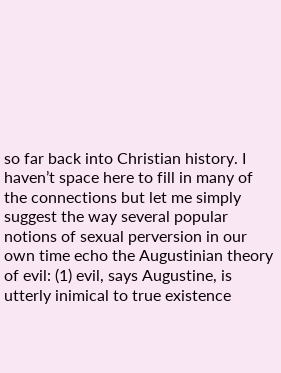so far back into Christian history. I haven’t space here to fill in many of the connections but let me simply suggest the way several popular notions of sexual perversion in our own time echo the Augustinian theory of evil: (1) evil, says Augustine, is utterly inimical to true existence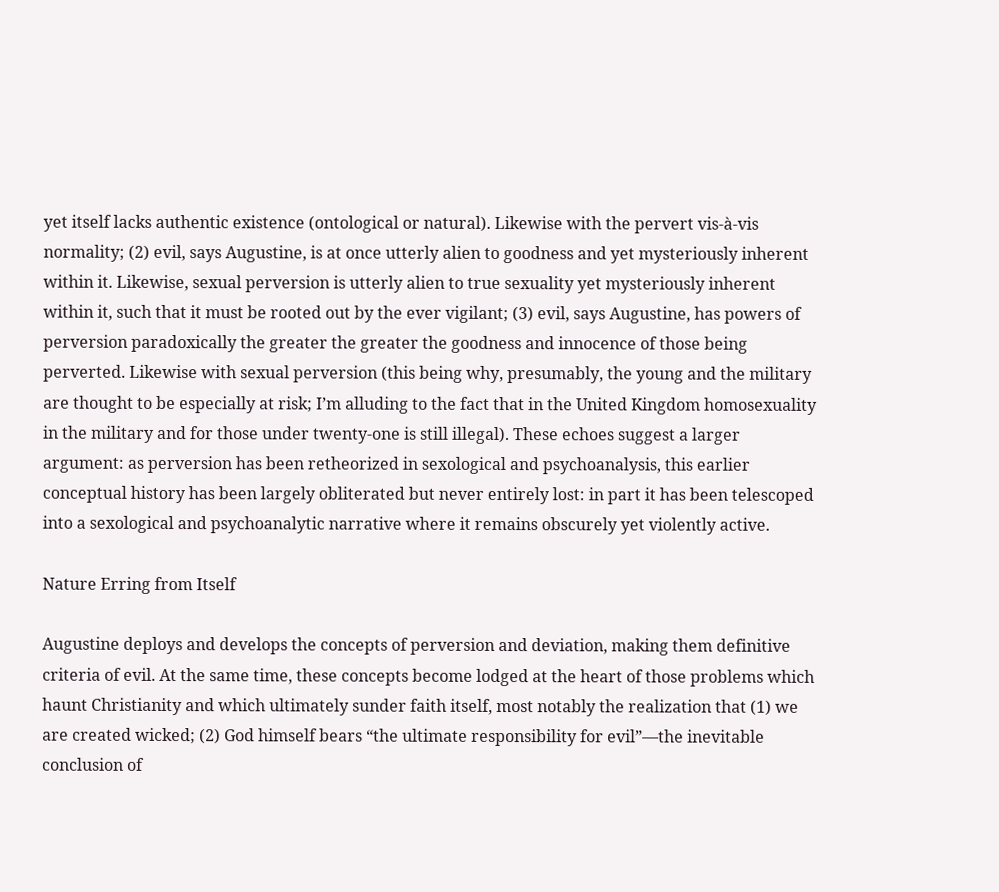yet itself lacks authentic existence (ontological or natural). Likewise with the pervert vis-à-vis normality; (2) evil, says Augustine, is at once utterly alien to goodness and yet mysteriously inherent within it. Likewise, sexual perversion is utterly alien to true sexuality yet mysteriously inherent within it, such that it must be rooted out by the ever vigilant; (3) evil, says Augustine, has powers of perversion paradoxically the greater the greater the goodness and innocence of those being perverted. Likewise with sexual perversion (this being why, presumably, the young and the military are thought to be especially at risk; I’m alluding to the fact that in the United Kingdom homosexuality in the military and for those under twenty-one is still illegal). These echoes suggest a larger argument: as perversion has been retheorized in sexological and psychoanalysis, this earlier conceptual history has been largely obliterated but never entirely lost: in part it has been telescoped into a sexological and psychoanalytic narrative where it remains obscurely yet violently active.

Nature Erring from Itself

Augustine deploys and develops the concepts of perversion and deviation, making them definitive criteria of evil. At the same time, these concepts become lodged at the heart of those problems which haunt Christianity and which ultimately sunder faith itself, most notably the realization that (1) we are created wicked; (2) God himself bears “the ultimate responsibility for evil”—the inevitable conclusion of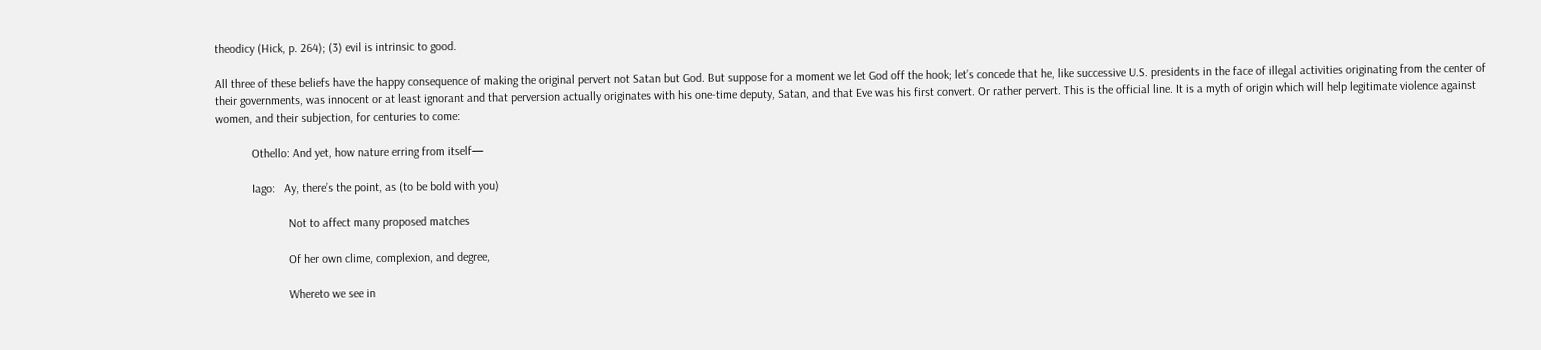theodicy (Hick, p. 264); (3) evil is intrinsic to good.

All three of these beliefs have the happy consequence of making the original pervert not Satan but God. But suppose for a moment we let God off the hook; let’s concede that he, like successive U.S. presidents in the face of illegal activities originating from the center of their governments, was innocent or at least ignorant and that perversion actually originates with his one-time deputy, Satan, and that Eve was his first convert. Or rather pervert. This is the official line. It is a myth of origin which will help legitimate violence against women, and their subjection, for centuries to come:

            Othello: And yet, how nature erring from itself—

            Iago:   Ay, there’s the point, as (to be bold with you)

                        Not to affect many proposed matches

                        Of her own clime, complexion, and degree,

                        Whereto we see in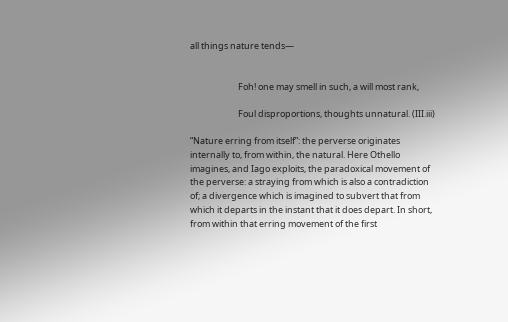all things nature tends—


                        Foh! one may smell in such, a will most rank,

                        Foul disproportions, thoughts unnatural. (III.iii)

“Nature erring from itself”: the perverse originates internally to, from within, the natural. Here Othello imagines, and Iago exploits, the paradoxical movement of the perverse: a straying from which is also a contradiction of; a divergence which is imagined to subvert that from which it departs in the instant that it does depart. In short, from within that erring movement of the first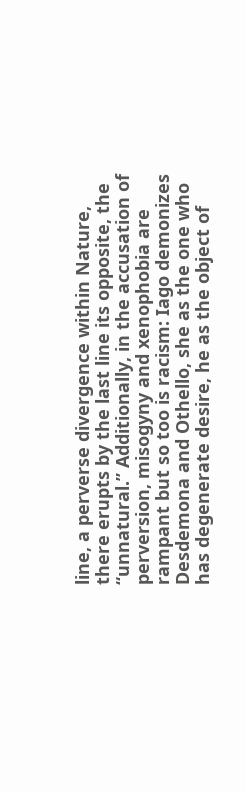line, a perverse divergence within Nature, there erupts by the last line its opposite, the “unnatural.” Additionally, in the accusation of perversion, misogyny and xenophobia are rampant but so too is racism: Iago demonizes Desdemona and Othello, she as the one who has degenerate desire, he as the object of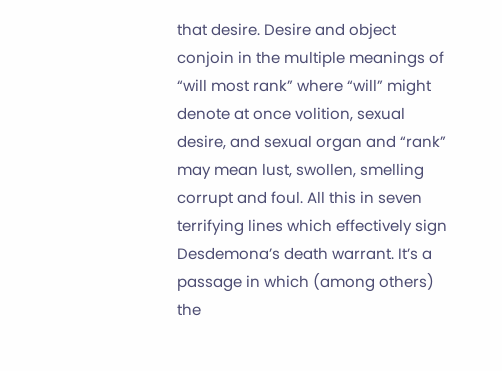that desire. Desire and object conjoin in the multiple meanings of “will most rank” where “will” might denote at once volition, sexual desire, and sexual organ and “rank” may mean lust, swollen, smelling corrupt and foul. All this in seven terrifying lines which effectively sign Desdemona’s death warrant. It’s a passage in which (among others) the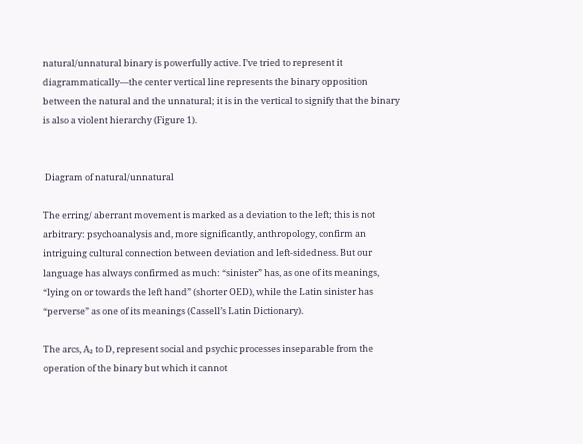natural/unnatural binary is powerfully active. I’ve tried to represent it diagrammatically—the center vertical line represents the binary opposition between the natural and the unnatural; it is in the vertical to signify that the binary is also a violent hierarchy (Figure 1).


 Diagram of natural/unnatural

The erring/ aberrant movement is marked as a deviation to the left; this is not arbitrary: psychoanalysis and, more significantly, anthropology, confirm an intriguing cultural connection between deviation and left-sidedness. But our language has always confirmed as much: “sinister” has, as one of its meanings, “lying on or towards the left hand” (shorter OED), while the Latin sinister has “perverse” as one of its meanings (Cassell’s Latin Dictionary).

The arcs, A₂ to D, represent social and psychic processes inseparable from the operation of the binary but which it cannot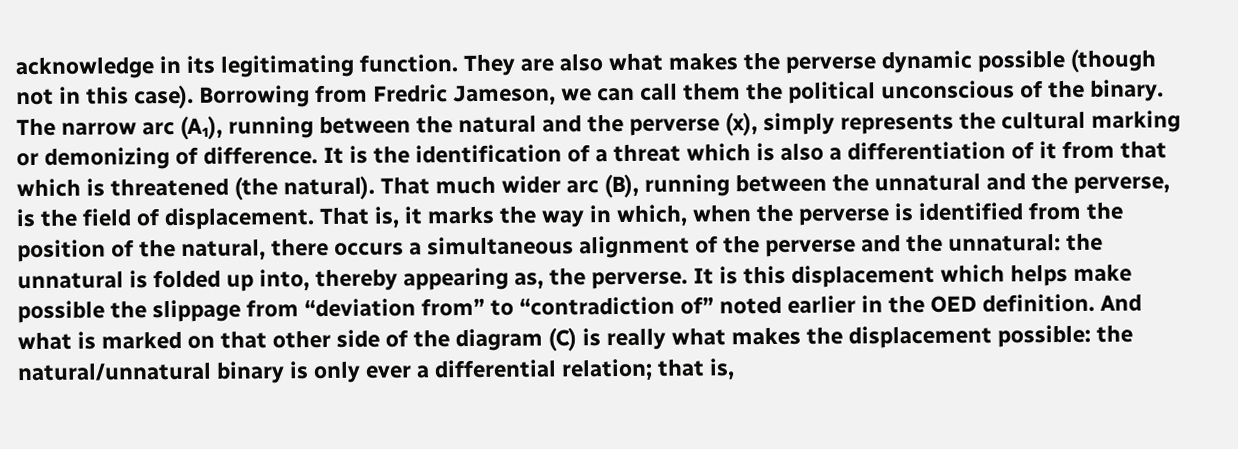acknowledge in its legitimating function. They are also what makes the perverse dynamic possible (though not in this case). Borrowing from Fredric Jameson, we can call them the political unconscious of the binary. The narrow arc (A₁), running between the natural and the perverse (x), simply represents the cultural marking or demonizing of difference. It is the identification of a threat which is also a differentiation of it from that which is threatened (the natural). That much wider arc (B), running between the unnatural and the perverse, is the field of displacement. That is, it marks the way in which, when the perverse is identified from the position of the natural, there occurs a simultaneous alignment of the perverse and the unnatural: the unnatural is folded up into, thereby appearing as, the perverse. It is this displacement which helps make possible the slippage from “deviation from” to “contradiction of” noted earlier in the OED definition. And what is marked on that other side of the diagram (C) is really what makes the displacement possible: the natural/unnatural binary is only ever a differential relation; that is,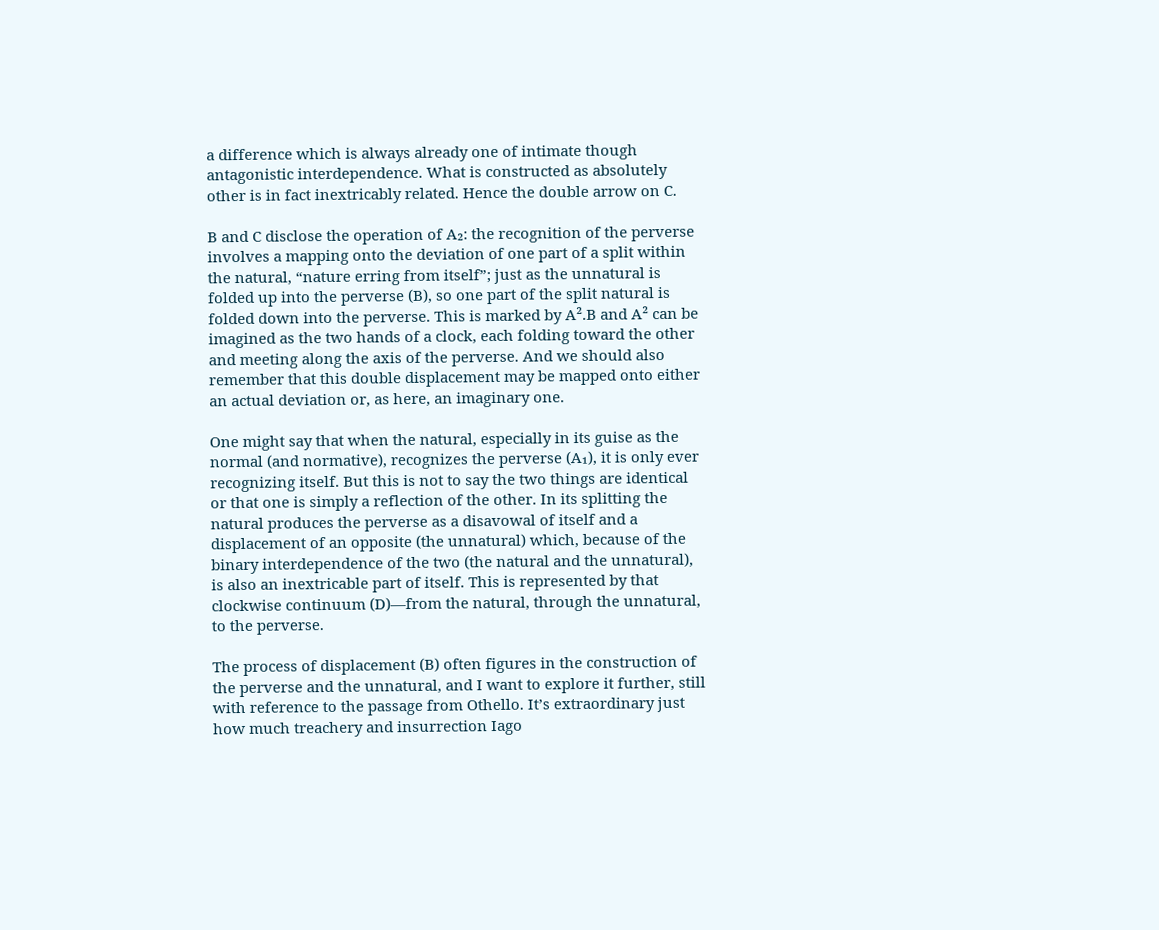a difference which is always already one of intimate though antagonistic interdependence. What is constructed as absolutely other is in fact inextricably related. Hence the double arrow on C.

B and C disclose the operation of A₂: the recognition of the perverse involves a mapping onto the deviation of one part of a split within the natural, “nature erring from itself”; just as the unnatural is folded up into the perverse (B), so one part of the split natural is folded down into the perverse. This is marked by A².B and A² can be imagined as the two hands of a clock, each folding toward the other and meeting along the axis of the perverse. And we should also remember that this double displacement may be mapped onto either an actual deviation or, as here, an imaginary one.

One might say that when the natural, especially in its guise as the normal (and normative), recognizes the perverse (A₁), it is only ever recognizing itself. But this is not to say the two things are identical or that one is simply a reflection of the other. In its splitting the natural produces the perverse as a disavowal of itself and a displacement of an opposite (the unnatural) which, because of the binary interdependence of the two (the natural and the unnatural), is also an inextricable part of itself. This is represented by that clockwise continuum (D)—from the natural, through the unnatural, to the perverse.

The process of displacement (B) often figures in the construction of the perverse and the unnatural, and I want to explore it further, still with reference to the passage from Othello. It’s extraordinary just how much treachery and insurrection Iago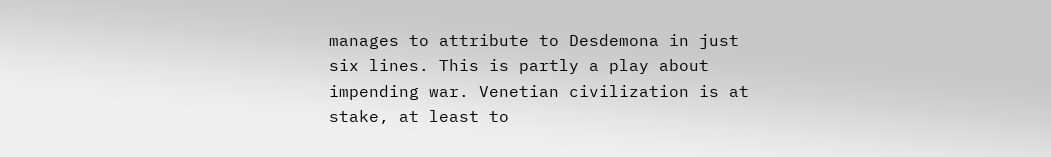manages to attribute to Desdemona in just six lines. This is partly a play about impending war. Venetian civilization is at stake, at least to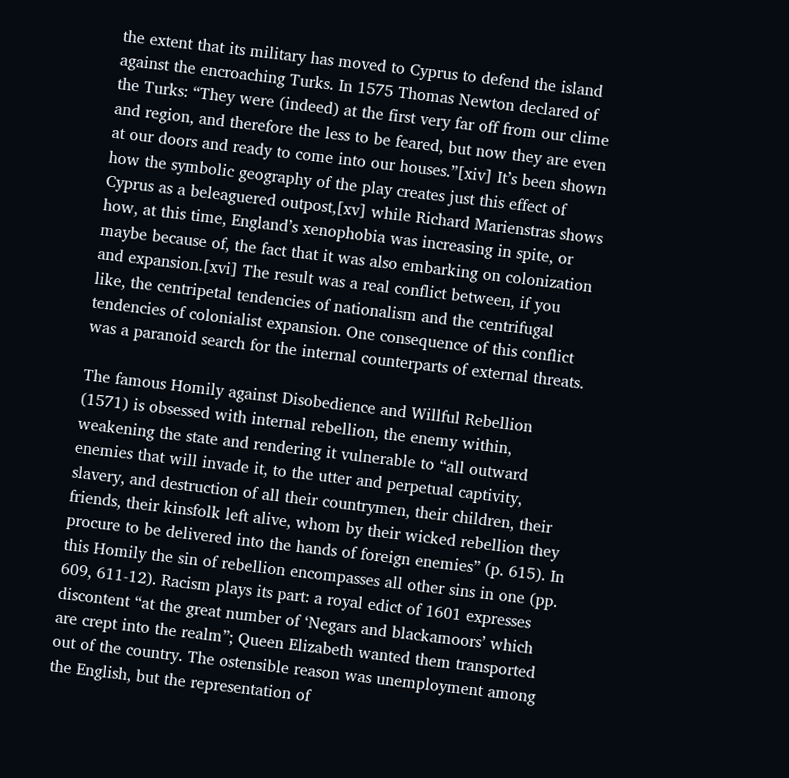the extent that its military has moved to Cyprus to defend the island against the encroaching Turks. In 1575 Thomas Newton declared of the Turks: “They were (indeed) at the first very far off from our clime and region, and therefore the less to be feared, but now they are even at our doors and ready to come into our houses.”[xiv] It’s been shown how the symbolic geography of the play creates just this effect of Cyprus as a beleaguered outpost,[xv] while Richard Marienstras shows how, at this time, England’s xenophobia was increasing in spite, or maybe because of, the fact that it was also embarking on colonization and expansion.[xvi] The result was a real conflict between, if you like, the centripetal tendencies of nationalism and the centrifugal tendencies of colonialist expansion. One consequence of this conflict was a paranoid search for the internal counterparts of external threats.

The famous Homily against Disobedience and Willful Rebellion (1571) is obsessed with internal rebellion, the enemy within, weakening the state and rendering it vulnerable to “all outward enemies that will invade it, to the utter and perpetual captivity, slavery, and destruction of all their countrymen, their children, their friends, their kinsfolk left alive, whom by their wicked rebellion they procure to be delivered into the hands of foreign enemies” (p. 615). In this Homily the sin of rebellion encompasses all other sins in one (pp. 609, 611-12). Racism plays its part: a royal edict of 1601 expresses discontent “at the great number of ‘Negars and blackamoors’ which are crept into the realm”; Queen Elizabeth wanted them transported out of the country. The ostensible reason was unemployment among the English, but the representation of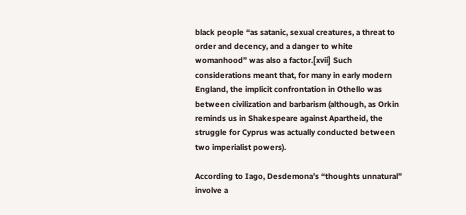black people “as satanic, sexual creatures, a threat to order and decency, and a danger to white womanhood” was also a factor.[xvii] Such considerations meant that, for many in early modern England, the implicit confrontation in Othello was between civilization and barbarism (although, as Orkin reminds us in Shakespeare against Apartheid, the struggle for Cyprus was actually conducted between two imperialist powers).

According to Iago, Desdemona’s “thoughts unnatural” involve a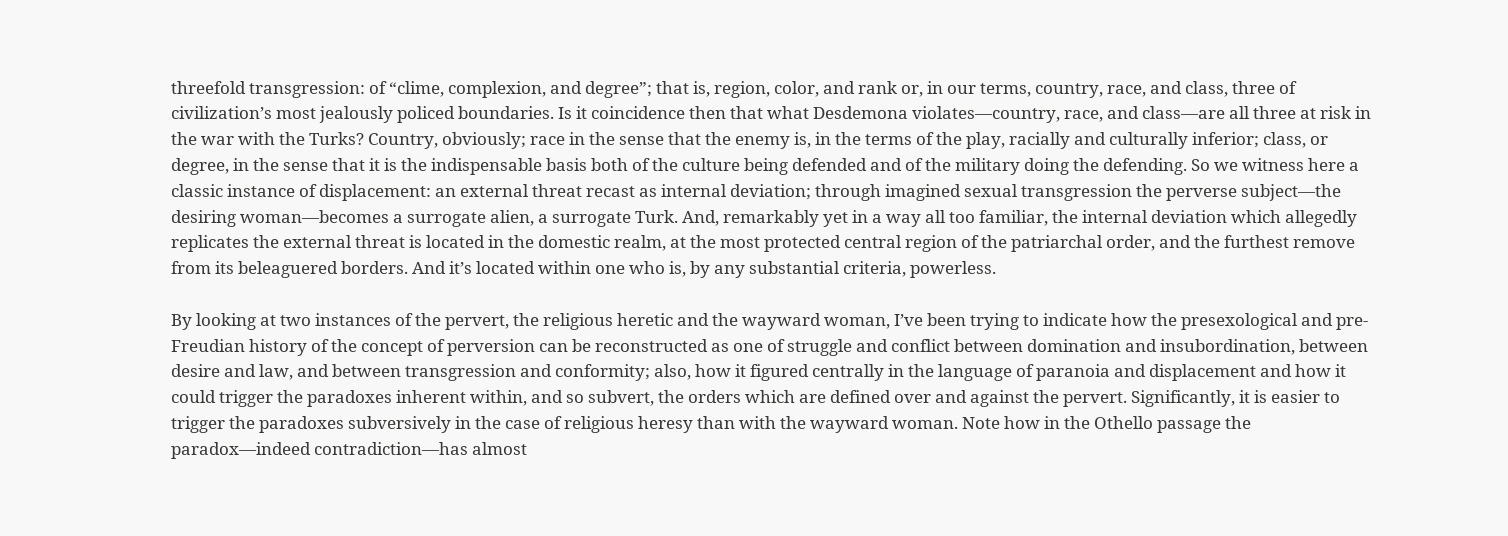threefold transgression: of “clime, complexion, and degree”; that is, region, color, and rank or, in our terms, country, race, and class, three of civilization’s most jealously policed boundaries. Is it coincidence then that what Desdemona violates—country, race, and class—are all three at risk in the war with the Turks? Country, obviously; race in the sense that the enemy is, in the terms of the play, racially and culturally inferior; class, or degree, in the sense that it is the indispensable basis both of the culture being defended and of the military doing the defending. So we witness here a classic instance of displacement: an external threat recast as internal deviation; through imagined sexual transgression the perverse subject—the desiring woman—becomes a surrogate alien, a surrogate Turk. And, remarkably yet in a way all too familiar, the internal deviation which allegedly replicates the external threat is located in the domestic realm, at the most protected central region of the patriarchal order, and the furthest remove from its beleaguered borders. And it’s located within one who is, by any substantial criteria, powerless.

By looking at two instances of the pervert, the religious heretic and the wayward woman, I’ve been trying to indicate how the presexological and pre-Freudian history of the concept of perversion can be reconstructed as one of struggle and conflict between domination and insubordination, between desire and law, and between transgression and conformity; also, how it figured centrally in the language of paranoia and displacement and how it could trigger the paradoxes inherent within, and so subvert, the orders which are defined over and against the pervert. Significantly, it is easier to trigger the paradoxes subversively in the case of religious heresy than with the wayward woman. Note how in the Othello passage the paradox—indeed contradiction—has almost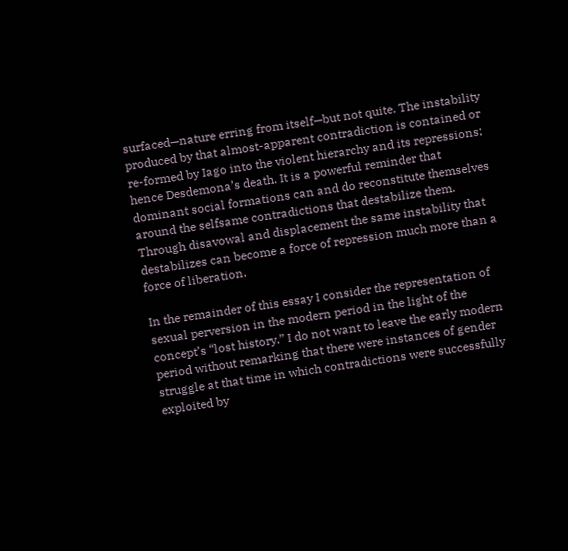surfaced—nature erring from itself—but not quite. The instability produced by that almost-apparent contradiction is contained or re-formed by Iago into the violent hierarchy and its repressions; hence Desdemona’s death. It is a powerful reminder that dominant social formations can and do reconstitute themselves around the selfsame contradictions that destabilize them. Through disavowal and displacement the same instability that destabilizes can become a force of repression much more than a force of liberation.

In the remainder of this essay I consider the representation of sexual perversion in the modern period in the light of the concept’s “lost history.” I do not want to leave the early modern period without remarking that there were instances of gender struggle at that time in which contradictions were successfully exploited by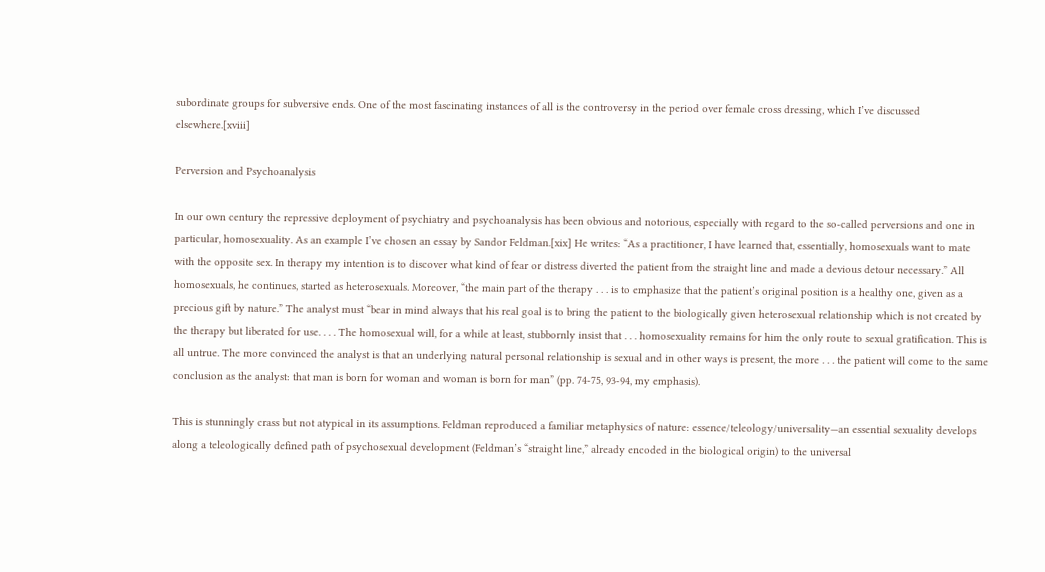subordinate groups for subversive ends. One of the most fascinating instances of all is the controversy in the period over female cross dressing, which I’ve discussed elsewhere.[xviii]

Perversion and Psychoanalysis

In our own century the repressive deployment of psychiatry and psychoanalysis has been obvious and notorious, especially with regard to the so-called perversions and one in particular, homosexuality. As an example I’ve chosen an essay by Sandor Feldman.[xix] He writes: “As a practitioner, I have learned that, essentially, homosexuals want to mate with the opposite sex. In therapy my intention is to discover what kind of fear or distress diverted the patient from the straight line and made a devious detour necessary.” All homosexuals, he continues, started as heterosexuals. Moreover, “the main part of the therapy . . . is to emphasize that the patient’s original position is a healthy one, given as a precious gift by nature.” The analyst must “bear in mind always that his real goal is to bring the patient to the biologically given heterosexual relationship which is not created by the therapy but liberated for use. . . . The homosexual will, for a while at least, stubbornly insist that . . . homosexuality remains for him the only route to sexual gratification. This is all untrue. The more convinced the analyst is that an underlying natural personal relationship is sexual and in other ways is present, the more . . . the patient will come to the same conclusion as the analyst: that man is born for woman and woman is born for man” (pp. 74-75, 93-94, my emphasis).

This is stunningly crass but not atypical in its assumptions. Feldman reproduced a familiar metaphysics of nature: essence/teleology/universality—an essential sexuality develops along a teleologically defined path of psychosexual development (Feldman’s “straight line,” already encoded in the biological origin) to the universal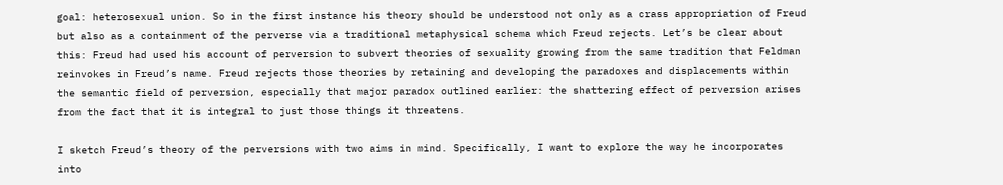goal: heterosexual union. So in the first instance his theory should be understood not only as a crass appropriation of Freud but also as a containment of the perverse via a traditional metaphysical schema which Freud rejects. Let’s be clear about this: Freud had used his account of perversion to subvert theories of sexuality growing from the same tradition that Feldman reinvokes in Freud’s name. Freud rejects those theories by retaining and developing the paradoxes and displacements within the semantic field of perversion, especially that major paradox outlined earlier: the shattering effect of perversion arises from the fact that it is integral to just those things it threatens.

I sketch Freud’s theory of the perversions with two aims in mind. Specifically, I want to explore the way he incorporates into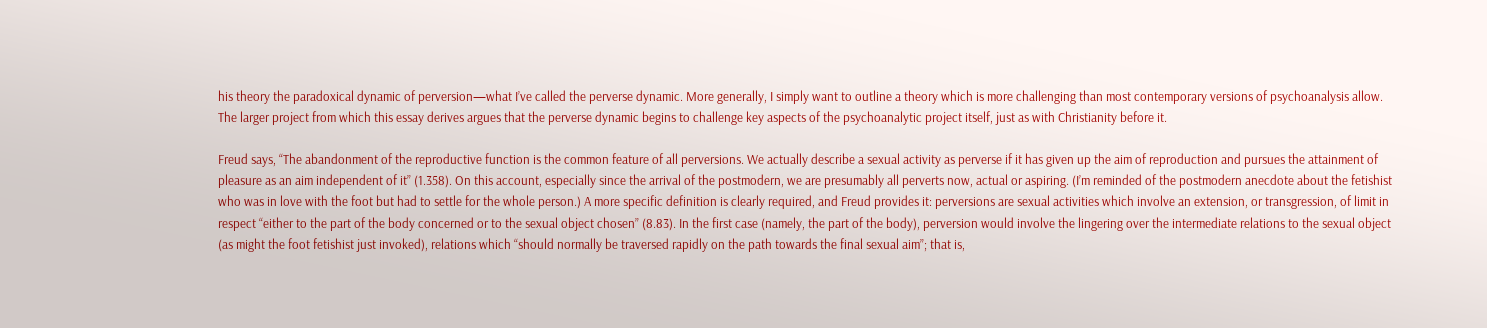his theory the paradoxical dynamic of perversion—what I’ve called the perverse dynamic. More generally, I simply want to outline a theory which is more challenging than most contemporary versions of psychoanalysis allow. The larger project from which this essay derives argues that the perverse dynamic begins to challenge key aspects of the psychoanalytic project itself, just as with Christianity before it.

Freud says, “The abandonment of the reproductive function is the common feature of all perversions. We actually describe a sexual activity as perverse if it has given up the aim of reproduction and pursues the attainment of pleasure as an aim independent of it” (1.358). On this account, especially since the arrival of the postmodern, we are presumably all perverts now, actual or aspiring. (I’m reminded of the postmodern anecdote about the fetishist who was in love with the foot but had to settle for the whole person.) A more specific definition is clearly required, and Freud provides it: perversions are sexual activities which involve an extension, or transgression, of limit in respect “either to the part of the body concerned or to the sexual object chosen” (8.83). In the first case (namely, the part of the body), perversion would involve the lingering over the intermediate relations to the sexual object (as might the foot fetishist just invoked), relations which “should normally be traversed rapidly on the path towards the final sexual aim”; that is,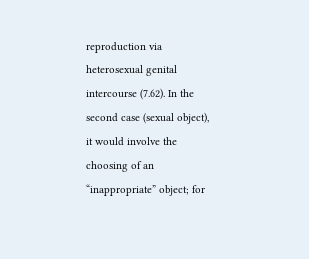reproduction via heterosexual genital intercourse (7.62). In the second case (sexual object), it would involve the choosing of an “inappropriate” object; for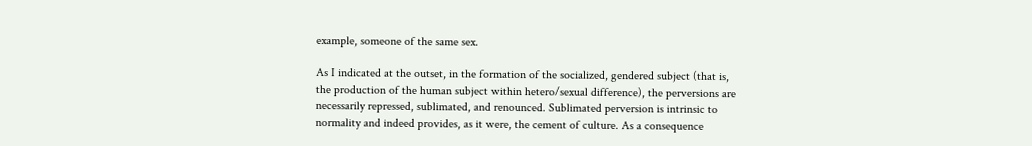example, someone of the same sex.

As I indicated at the outset, in the formation of the socialized, gendered subject (that is, the production of the human subject within hetero/sexual difference), the perversions are necessarily repressed, sublimated, and renounced. Sublimated perversion is intrinsic to normality and indeed provides, as it were, the cement of culture. As a consequence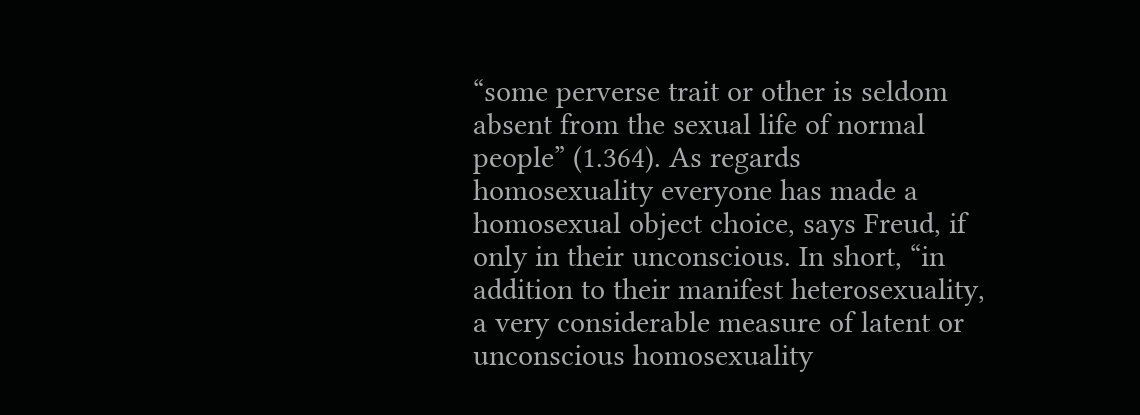“some perverse trait or other is seldom absent from the sexual life of normal people” (1.364). As regards homosexuality everyone has made a homosexual object choice, says Freud, if only in their unconscious. In short, “in addition to their manifest heterosexuality, a very considerable measure of latent or unconscious homosexuality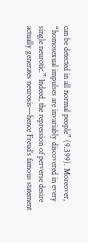can be detected in all normal people” (9.399). Moreover, “homosexual impulses are invariably discovered in every single neurotic.” Indeed, the repression of perverse desire actually generates neurosis—hence Freud’s famous statement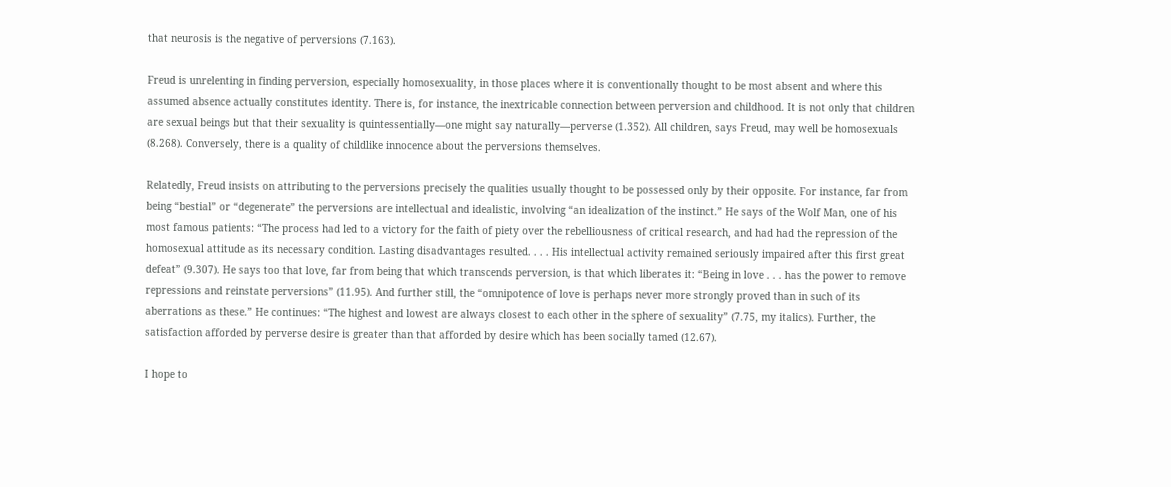that neurosis is the negative of perversions (7.163).

Freud is unrelenting in finding perversion, especially homosexuality, in those places where it is conventionally thought to be most absent and where this assumed absence actually constitutes identity. There is, for instance, the inextricable connection between perversion and childhood. It is not only that children are sexual beings but that their sexuality is quintessentially—one might say naturally—perverse (1.352). All children, says Freud, may well be homosexuals (8.268). Conversely, there is a quality of childlike innocence about the perversions themselves.

Relatedly, Freud insists on attributing to the perversions precisely the qualities usually thought to be possessed only by their opposite. For instance, far from being “bestial” or “degenerate” the perversions are intellectual and idealistic, involving “an idealization of the instinct.” He says of the Wolf Man, one of his most famous patients: “The process had led to a victory for the faith of piety over the rebelliousness of critical research, and had had the repression of the homosexual attitude as its necessary condition. Lasting disadvantages resulted. . . . His intellectual activity remained seriously impaired after this first great defeat” (9.307). He says too that love, far from being that which transcends perversion, is that which liberates it: “Being in love . . . has the power to remove repressions and reinstate perversions” (11.95). And further still, the “omnipotence of love is perhaps never more strongly proved than in such of its aberrations as these.” He continues: “The highest and lowest are always closest to each other in the sphere of sexuality” (7.75, my italics). Further, the satisfaction afforded by perverse desire is greater than that afforded by desire which has been socially tamed (12.67).

I hope to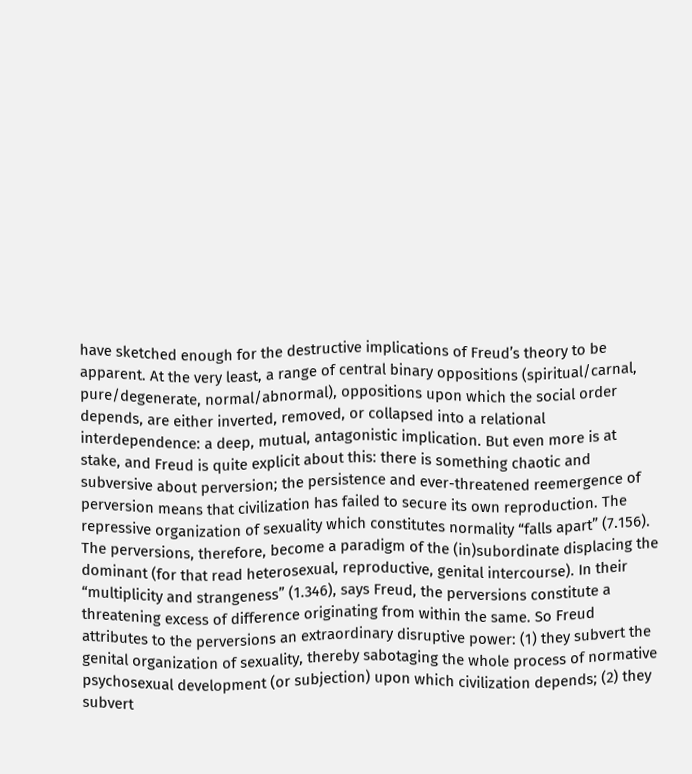have sketched enough for the destructive implications of Freud’s theory to be apparent. At the very least, a range of central binary oppositions (spiritual/carnal, pure/degenerate, normal/abnormal), oppositions upon which the social order depends, are either inverted, removed, or collapsed into a relational interdependence: a deep, mutual, antagonistic implication. But even more is at stake, and Freud is quite explicit about this: there is something chaotic and subversive about perversion; the persistence and ever-threatened reemergence of perversion means that civilization has failed to secure its own reproduction. The repressive organization of sexuality which constitutes normality “falls apart” (7.156). The perversions, therefore, become a paradigm of the (in)subordinate displacing the dominant (for that read heterosexual, reproductive, genital intercourse). In their “multiplicity and strangeness” (1.346), says Freud, the perversions constitute a threatening excess of difference originating from within the same. So Freud attributes to the perversions an extraordinary disruptive power: (1) they subvert the genital organization of sexuality, thereby sabotaging the whole process of normative psychosexual development (or subjection) upon which civilization depends; (2) they subvert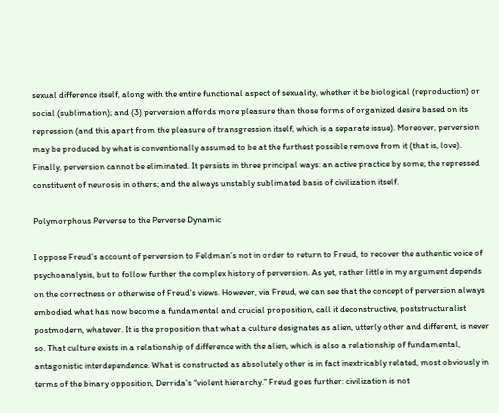sexual difference itself, along with the entire functional aspect of sexuality, whether it be biological (reproduction) or social (sublimation); and (3) perversion affords more pleasure than those forms of organized desire based on its repression (and this apart from the pleasure of transgression itself, which is a separate issue). Moreover, perversion may be produced by what is conventionally assumed to be at the furthest possible remove from it (that is, love). Finally, perversion cannot be eliminated. It persists in three principal ways: an active practice by some; the repressed constituent of neurosis in others; and the always unstably sublimated basis of civilization itself.

Polymorphous Perverse to the Perverse Dynamic

I oppose Freud’s account of perversion to Feldman’s not in order to return to Freud, to recover the authentic voice of psychoanalysis, but to follow further the complex history of perversion. As yet, rather little in my argument depends on the correctness or otherwise of Freud’s views. However, via Freud, we can see that the concept of perversion always embodied what has now become a fundamental and crucial proposition, call it deconstructive, poststructuralist postmodern, whatever. It is the proposition that what a culture designates as alien, utterly other and different, is never so. That culture exists in a relationship of difference with the alien, which is also a relationship of fundamental, antagonistic interdependence. What is constructed as absolutely other is in fact inextricably related, most obviously in terms of the binary opposition, Derrida’s “violent hierarchy.” Freud goes further: civilization is not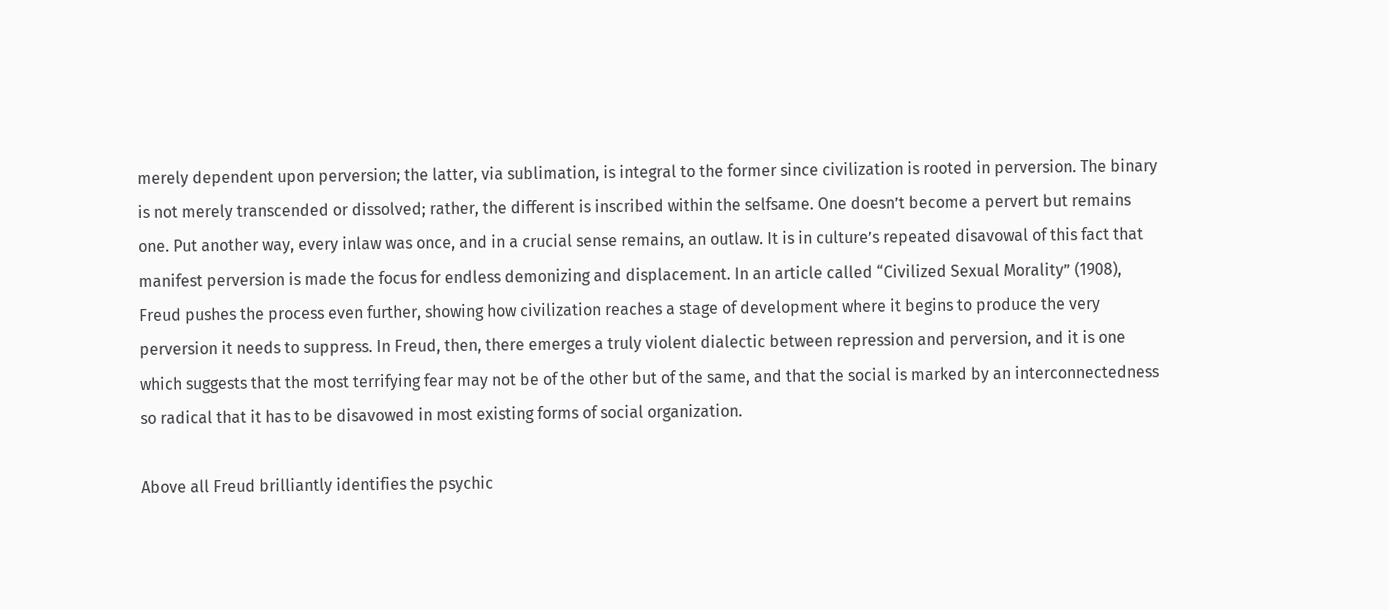merely dependent upon perversion; the latter, via sublimation, is integral to the former since civilization is rooted in perversion. The binary is not merely transcended or dissolved; rather, the different is inscribed within the selfsame. One doesn’t become a pervert but remains one. Put another way, every inlaw was once, and in a crucial sense remains, an outlaw. It is in culture’s repeated disavowal of this fact that manifest perversion is made the focus for endless demonizing and displacement. In an article called “Civilized Sexual Morality” (1908), Freud pushes the process even further, showing how civilization reaches a stage of development where it begins to produce the very perversion it needs to suppress. In Freud, then, there emerges a truly violent dialectic between repression and perversion, and it is one which suggests that the most terrifying fear may not be of the other but of the same, and that the social is marked by an interconnectedness so radical that it has to be disavowed in most existing forms of social organization.

Above all Freud brilliantly identifies the psychic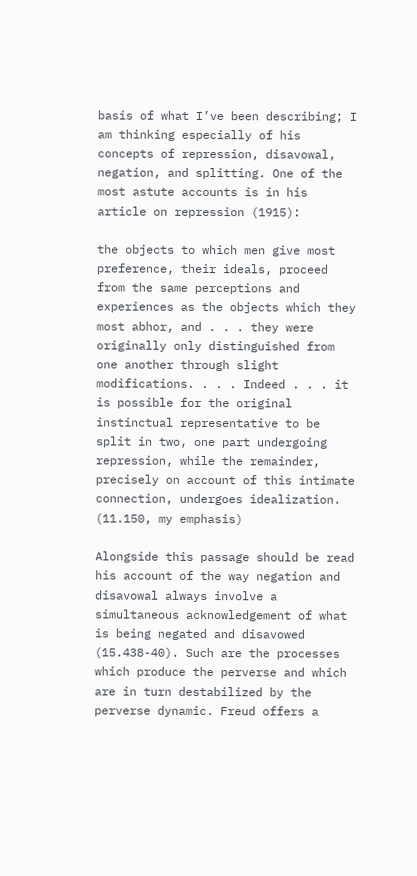basis of what I’ve been describing; I am thinking especially of his concepts of repression, disavowal, negation, and splitting. One of the most astute accounts is in his article on repression (1915):

the objects to which men give most preference, their ideals, proceed from the same perceptions and experiences as the objects which they most abhor, and . . . they were originally only distinguished from one another through slight modifications. . . . Indeed . . . it is possible for the original instinctual representative to be split in two, one part undergoing repression, while the remainder, precisely on account of this intimate connection, undergoes idealization. (11.150, my emphasis)

Alongside this passage should be read his account of the way negation and disavowal always involve a simultaneous acknowledgement of what is being negated and disavowed (15.438-40). Such are the processes which produce the perverse and which are in turn destabilized by the perverse dynamic. Freud offers a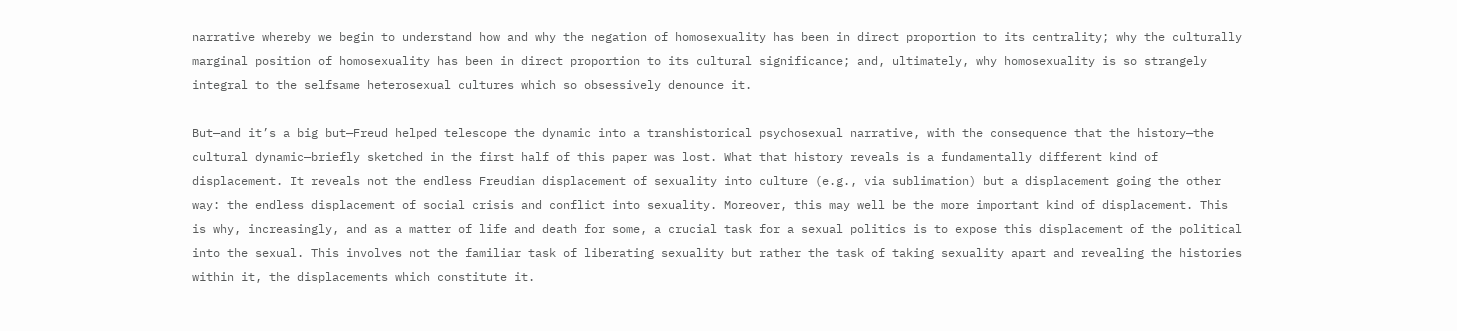narrative whereby we begin to understand how and why the negation of homosexuality has been in direct proportion to its centrality; why the culturally marginal position of homosexuality has been in direct proportion to its cultural significance; and, ultimately, why homosexuality is so strangely integral to the selfsame heterosexual cultures which so obsessively denounce it.

But—and it’s a big but—Freud helped telescope the dynamic into a transhistorical psychosexual narrative, with the consequence that the history—the cultural dynamic—briefly sketched in the first half of this paper was lost. What that history reveals is a fundamentally different kind of displacement. It reveals not the endless Freudian displacement of sexuality into culture (e.g., via sublimation) but a displacement going the other way: the endless displacement of social crisis and conflict into sexuality. Moreover, this may well be the more important kind of displacement. This is why, increasingly, and as a matter of life and death for some, a crucial task for a sexual politics is to expose this displacement of the political into the sexual. This involves not the familiar task of liberating sexuality but rather the task of taking sexuality apart and revealing the histories within it, the displacements which constitute it.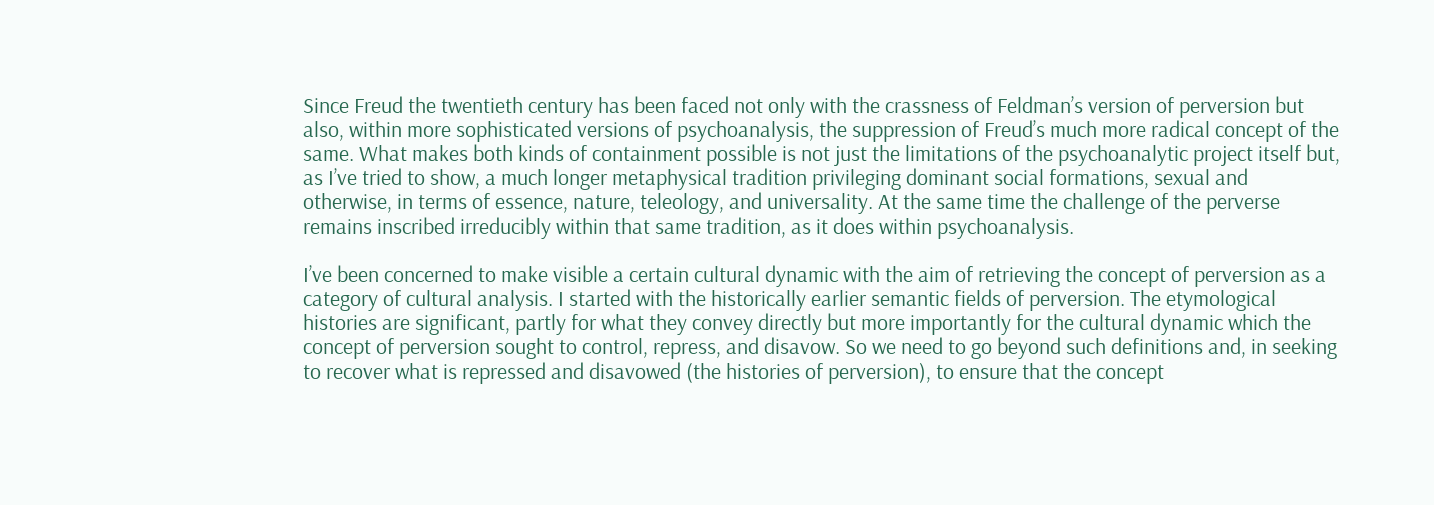Since Freud the twentieth century has been faced not only with the crassness of Feldman’s version of perversion but also, within more sophisticated versions of psychoanalysis, the suppression of Freud’s much more radical concept of the same. What makes both kinds of containment possible is not just the limitations of the psychoanalytic project itself but, as I’ve tried to show, a much longer metaphysical tradition privileging dominant social formations, sexual and otherwise, in terms of essence, nature, teleology, and universality. At the same time the challenge of the perverse remains inscribed irreducibly within that same tradition, as it does within psychoanalysis.

I’ve been concerned to make visible a certain cultural dynamic with the aim of retrieving the concept of perversion as a category of cultural analysis. I started with the historically earlier semantic fields of perversion. The etymological histories are significant, partly for what they convey directly but more importantly for the cultural dynamic which the concept of perversion sought to control, repress, and disavow. So we need to go beyond such definitions and, in seeking to recover what is repressed and disavowed (the histories of perversion), to ensure that the concept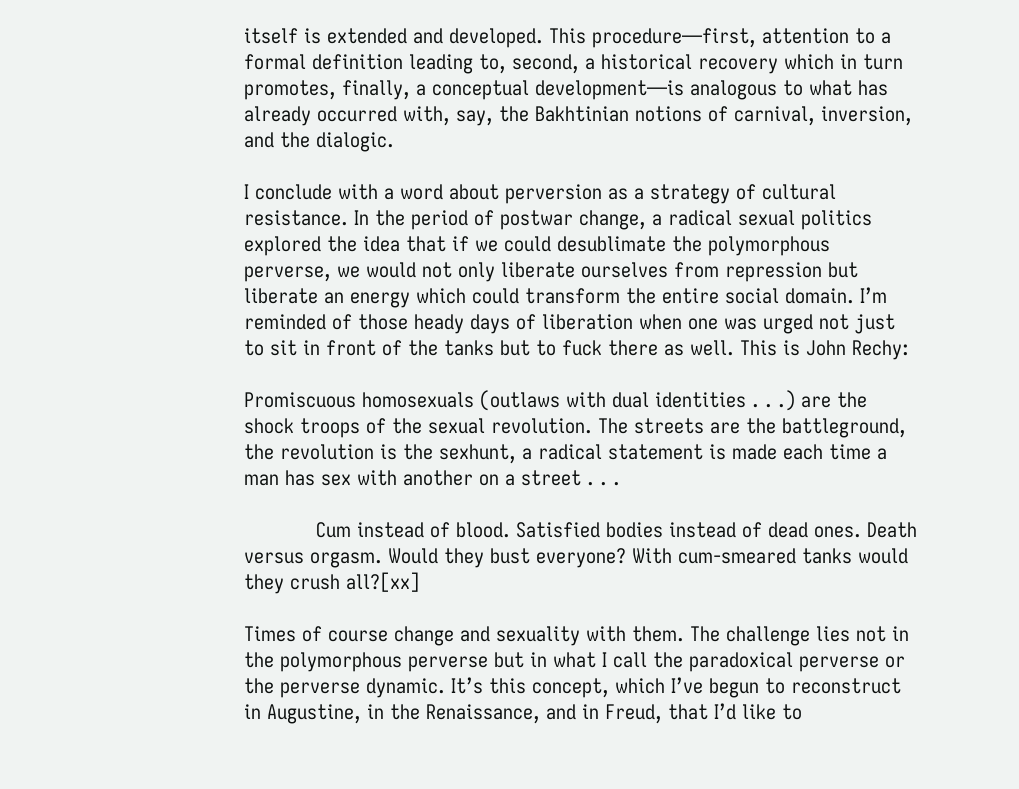itself is extended and developed. This procedure—first, attention to a formal definition leading to, second, a historical recovery which in turn promotes, finally, a conceptual development—is analogous to what has already occurred with, say, the Bakhtinian notions of carnival, inversion, and the dialogic.

I conclude with a word about perversion as a strategy of cultural resistance. In the period of postwar change, a radical sexual politics explored the idea that if we could desublimate the polymorphous perverse, we would not only liberate ourselves from repression but liberate an energy which could transform the entire social domain. I’m reminded of those heady days of liberation when one was urged not just to sit in front of the tanks but to fuck there as well. This is John Rechy:

Promiscuous homosexuals (outlaws with dual identities . . .) are the shock troops of the sexual revolution. The streets are the battleground, the revolution is the sexhunt, a radical statement is made each time a man has sex with another on a street . . .

            Cum instead of blood. Satisfied bodies instead of dead ones. Death versus orgasm. Would they bust everyone? With cum-smeared tanks would they crush all?[xx]

Times of course change and sexuality with them. The challenge lies not in the polymorphous perverse but in what I call the paradoxical perverse or the perverse dynamic. It’s this concept, which I’ve begun to reconstruct in Augustine, in the Renaissance, and in Freud, that I’d like to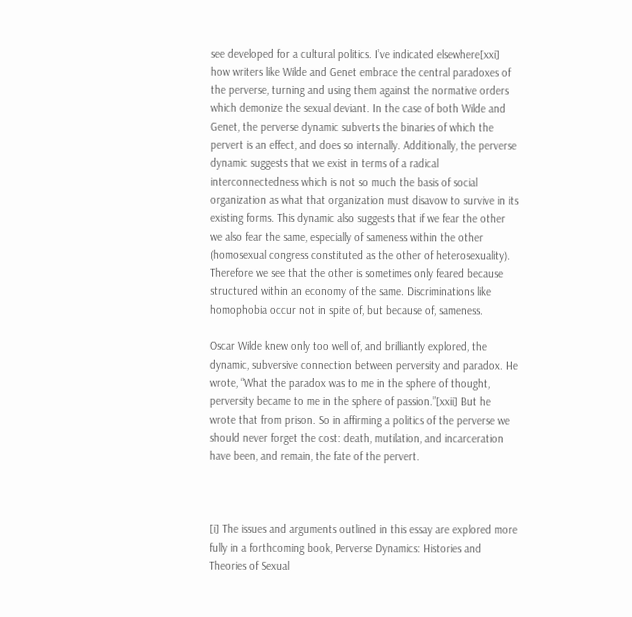see developed for a cultural politics. I’ve indicated elsewhere[xxi] how writers like Wilde and Genet embrace the central paradoxes of the perverse, turning and using them against the normative orders which demonize the sexual deviant. In the case of both Wilde and Genet, the perverse dynamic subverts the binaries of which the pervert is an effect, and does so internally. Additionally, the perverse dynamic suggests that we exist in terms of a radical interconnectedness which is not so much the basis of social organization as what that organization must disavow to survive in its existing forms. This dynamic also suggests that if we fear the other we also fear the same, especially of sameness within the other (homosexual congress constituted as the other of heterosexuality). Therefore we see that the other is sometimes only feared because structured within an economy of the same. Discriminations like homophobia occur not in spite of, but because of, sameness.

Oscar Wilde knew only too well of, and brilliantly explored, the dynamic, subversive connection between perversity and paradox. He wrote, “What the paradox was to me in the sphere of thought, perversity became to me in the sphere of passion.”[xxii] But he wrote that from prison. So in affirming a politics of the perverse we should never forget the cost: death, mutilation, and incarceration have been, and remain, the fate of the pervert.



[i] The issues and arguments outlined in this essay are explored more fully in a forthcoming book, Perverse Dynamics: Histories and Theories of Sexual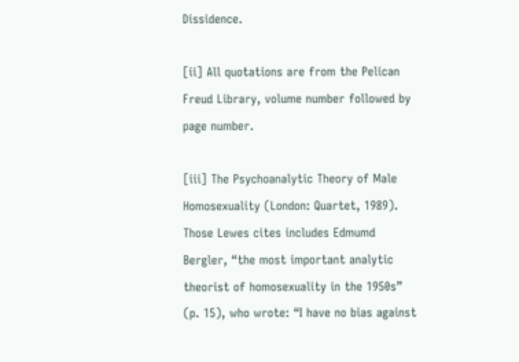Dissidence.

[ii] All quotations are from the Pelican Freud Library, volume number followed by page number.

[iii] The Psychoanalytic Theory of Male Homosexuality (London: Quartet, 1989). Those Lewes cites includes Edmumd Bergler, “the most important analytic theorist of homosexuality in the 1950s” (p. 15), who wrote: “I have no bias against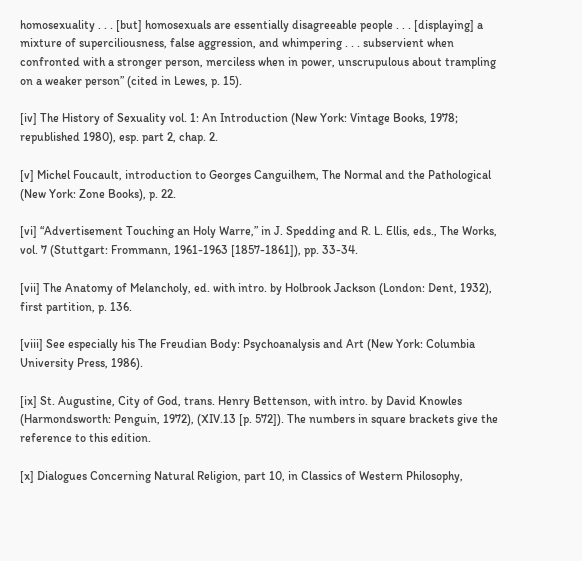homosexuality . . . [but] homosexuals are essentially disagreeable people . . . [displaying] a mixture of superciliousness, false aggression, and whimpering . . . subservient when confronted with a stronger person, merciless when in power, unscrupulous about trampling on a weaker person” (cited in Lewes, p. 15).

[iv] The History of Sexuality vol. 1: An Introduction (New York: Vintage Books, 1978; republished 1980), esp. part 2, chap. 2.

[v] Michel Foucault, introduction to Georges Canguilhem, The Normal and the Pathological (New York: Zone Books), p. 22.

[vi] “Advertisement Touching an Holy Warre,” in J. Spedding and R. L. Ellis, eds., The Works, vol. 7 (Stuttgart: Frommann, 1961-1963 [1857-1861]), pp. 33-34.

[vii] The Anatomy of Melancholy, ed. with intro. by Holbrook Jackson (London: Dent, 1932), first partition, p. 136.

[viii] See especially his The Freudian Body: Psychoanalysis and Art (New York: Columbia University Press, 1986).

[ix] St. Augustine, City of God, trans. Henry Bettenson, with intro. by David Knowles (Harmondsworth: Penguin, 1972), (XIV.13 [p. 572]). The numbers in square brackets give the reference to this edition.

[x] Dialogues Concerning Natural Religion, part 10, in Classics of Western Philosophy,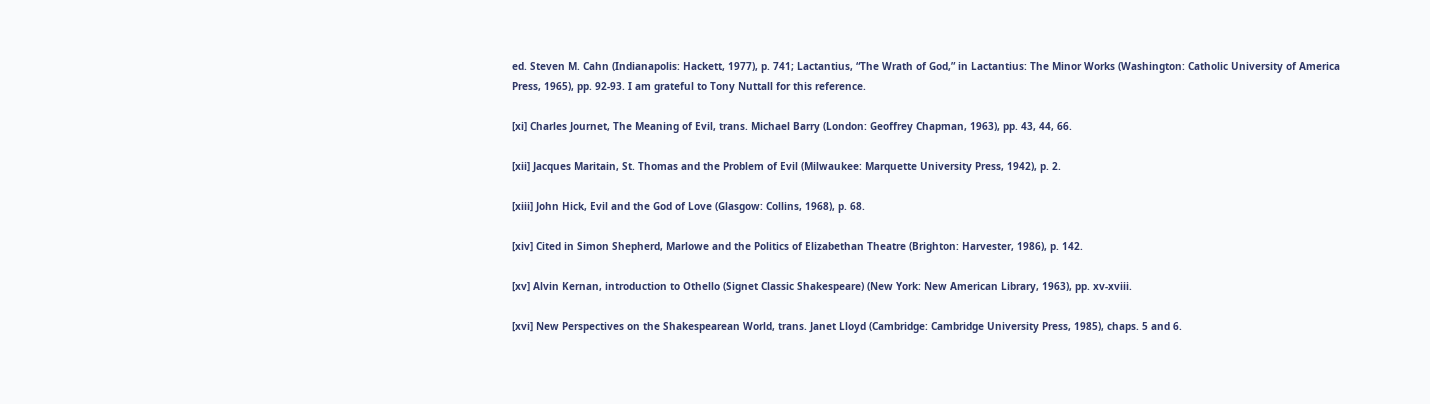ed. Steven M. Cahn (Indianapolis: Hackett, 1977), p. 741; Lactantius, “The Wrath of God,” in Lactantius: The Minor Works (Washington: Catholic University of America Press, 1965), pp. 92-93. I am grateful to Tony Nuttall for this reference.

[xi] Charles Journet, The Meaning of Evil, trans. Michael Barry (London: Geoffrey Chapman, 1963), pp. 43, 44, 66.

[xii] Jacques Maritain, St. Thomas and the Problem of Evil (Milwaukee: Marquette University Press, 1942), p. 2.

[xiii] John Hick, Evil and the God of Love (Glasgow: Collins, 1968), p. 68.

[xiv] Cited in Simon Shepherd, Marlowe and the Politics of Elizabethan Theatre (Brighton: Harvester, 1986), p. 142.

[xv] Alvin Kernan, introduction to Othello (Signet Classic Shakespeare) (New York: New American Library, 1963), pp. xv-xviii.

[xvi] New Perspectives on the Shakespearean World, trans. Janet Lloyd (Cambridge: Cambridge University Press, 1985), chaps. 5 and 6.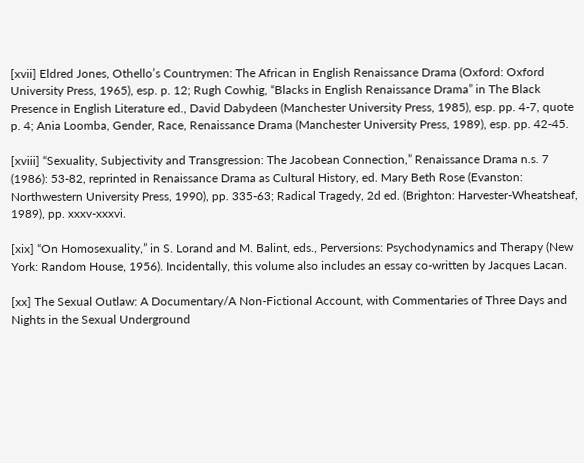[xvii] Eldred Jones, Othello’s Countrymen: The African in English Renaissance Drama (Oxford: Oxford University Press, 1965), esp. p. 12; Rugh Cowhig, “Blacks in English Renaissance Drama” in The Black Presence in English Literature ed., David Dabydeen (Manchester University Press, 1985), esp. pp. 4-7, quote p. 4; Ania Loomba, Gender, Race, Renaissance Drama (Manchester University Press, 1989), esp. pp. 42-45.

[xviii] “Sexuality, Subjectivity and Transgression: The Jacobean Connection,” Renaissance Drama n.s. 7 (1986): 53-82, reprinted in Renaissance Drama as Cultural History, ed. Mary Beth Rose (Evanston: Northwestern University Press, 1990), pp. 335-63; Radical Tragedy, 2d ed. (Brighton: Harvester-Wheatsheaf, 1989), pp. xxxv-xxxvi.

[xix] “On Homosexuality,” in S. Lorand and M. Balint, eds., Perversions: Psychodynamics and Therapy (New York: Random House, 1956). Incidentally, this volume also includes an essay co-written by Jacques Lacan.

[xx] The Sexual Outlaw: A Documentary/A Non-Fictional Account, with Commentaries of Three Days and Nights in the Sexual Underground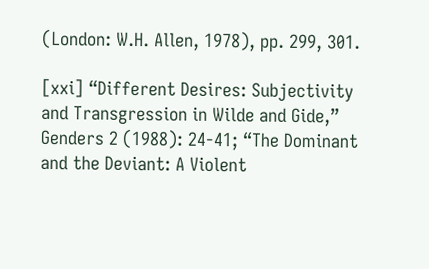(London: W.H. Allen, 1978), pp. 299, 301.

[xxi] “Different Desires: Subjectivity and Transgression in Wilde and Gide,” Genders 2 (1988): 24-41; “The Dominant and the Deviant: A Violent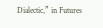Dialectic,” in Futures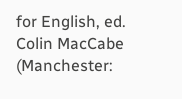for English, ed. Colin MacCabe (Manchester: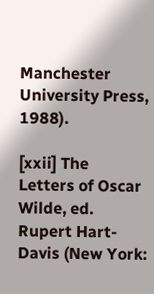Manchester University Press, 1988).

[xxii] The Letters of Oscar Wilde, ed. Rupert Hart-Davis (New York: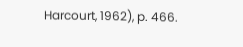Harcourt, 1962), p. 466.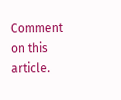Comment on this article.